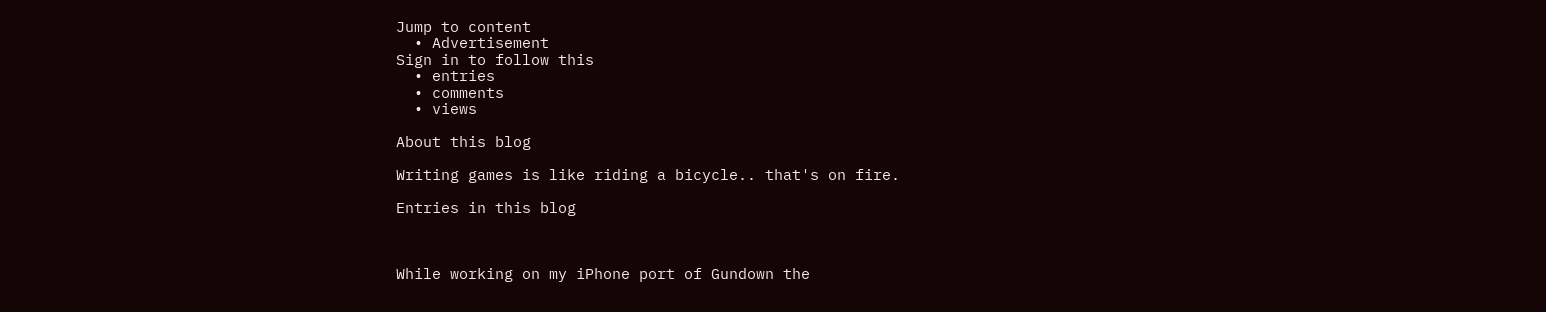Jump to content
  • Advertisement
Sign in to follow this
  • entries
  • comments
  • views

About this blog

Writing games is like riding a bicycle.. that's on fire.

Entries in this blog



While working on my iPhone port of Gundown the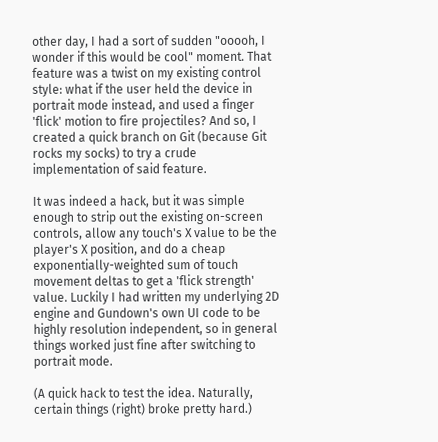other day, I had a sort of sudden "ooooh, I wonder if this would be cool" moment. That feature was a twist on my existing control style: what if the user held the device in portrait mode instead, and used a finger 'flick' motion to fire projectiles? And so, I created a quick branch on Git (because Git rocks my socks) to try a crude implementation of said feature.

It was indeed a hack, but it was simple enough to strip out the existing on-screen controls, allow any touch's X value to be the player's X position, and do a cheap exponentially-weighted sum of touch movement deltas to get a 'flick strength' value. Luckily I had written my underlying 2D engine and Gundown's own UI code to be highly resolution independent, so in general things worked just fine after switching to portrait mode.

(A quick hack to test the idea. Naturally, certain things (right) broke pretty hard.)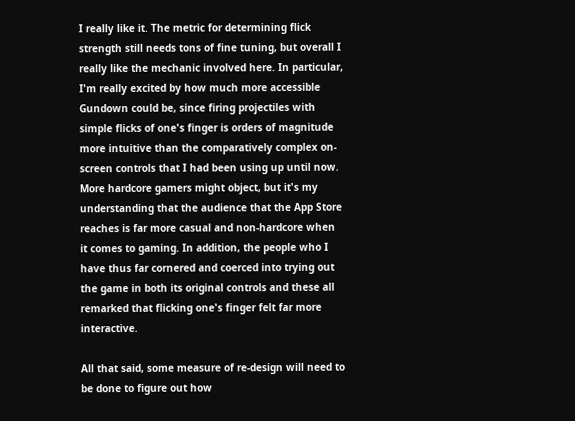I really like it. The metric for determining flick strength still needs tons of fine tuning, but overall I really like the mechanic involved here. In particular, I'm really excited by how much more accessible Gundown could be, since firing projectiles with simple flicks of one's finger is orders of magnitude more intuitive than the comparatively complex on-screen controls that I had been using up until now. More hardcore gamers might object, but it's my understanding that the audience that the App Store reaches is far more casual and non-hardcore when it comes to gaming. In addition, the people who I have thus far cornered and coerced into trying out the game in both its original controls and these all remarked that flicking one's finger felt far more interactive.

All that said, some measure of re-design will need to be done to figure out how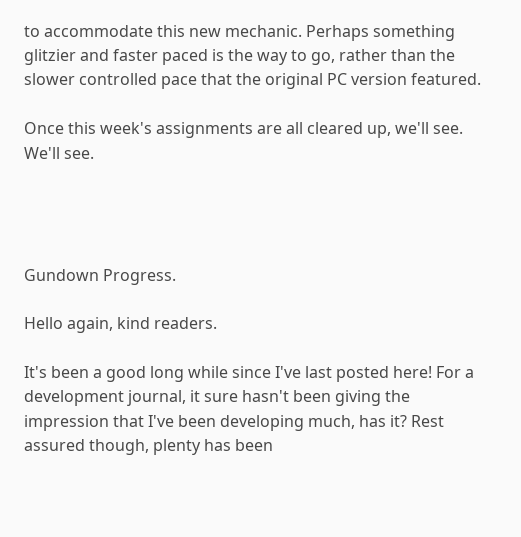to accommodate this new mechanic. Perhaps something glitzier and faster paced is the way to go, rather than the slower controlled pace that the original PC version featured.

Once this week's assignments are all cleared up, we'll see. We'll see.




Gundown Progress.

Hello again, kind readers.

It's been a good long while since I've last posted here! For a development journal, it sure hasn't been giving the impression that I've been developing much, has it? Rest assured though, plenty has been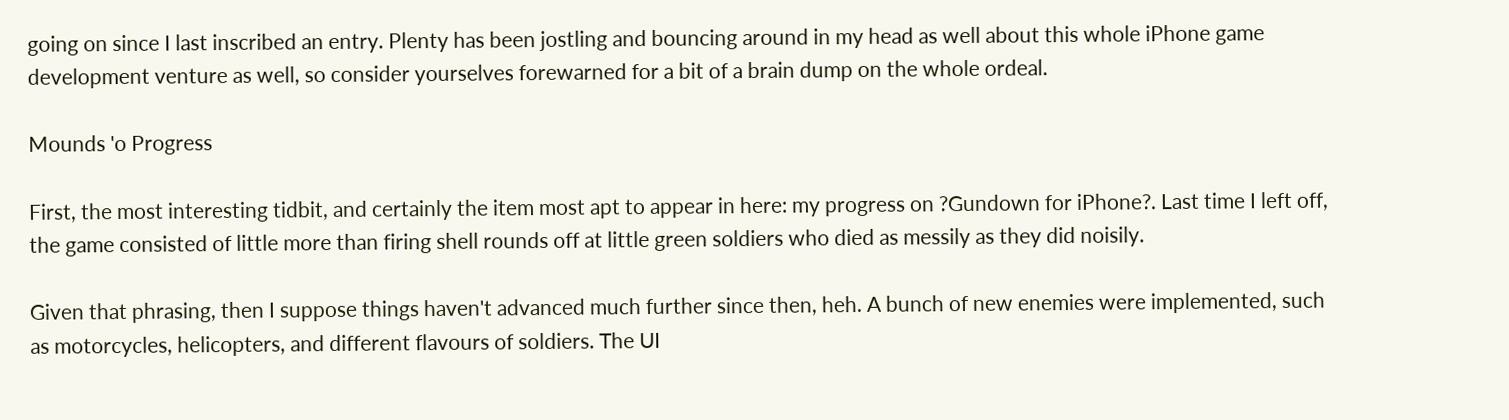going on since I last inscribed an entry. Plenty has been jostling and bouncing around in my head as well about this whole iPhone game development venture as well, so consider yourselves forewarned for a bit of a brain dump on the whole ordeal.

Mounds 'o Progress

First, the most interesting tidbit, and certainly the item most apt to appear in here: my progress on ?Gundown for iPhone?. Last time I left off, the game consisted of little more than firing shell rounds off at little green soldiers who died as messily as they did noisily.

Given that phrasing, then I suppose things haven't advanced much further since then, heh. A bunch of new enemies were implemented, such as motorcycles, helicopters, and different flavours of soldiers. The UI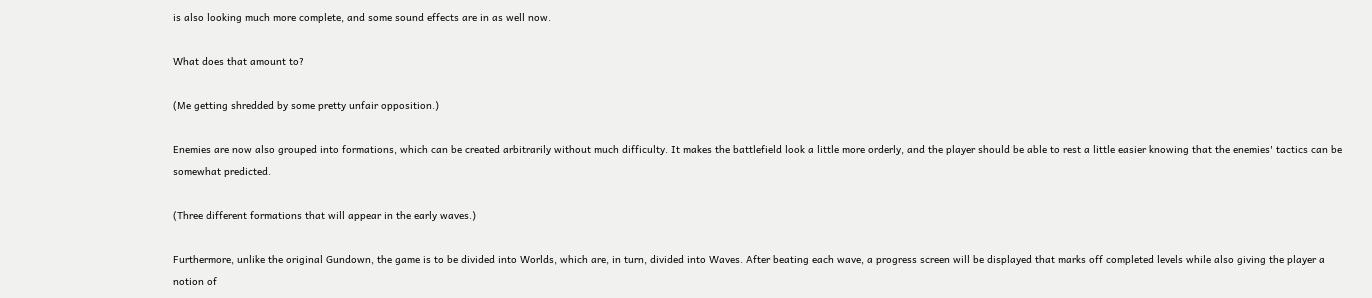is also looking much more complete, and some sound effects are in as well now.

What does that amount to?

(Me getting shredded by some pretty unfair opposition.)

Enemies are now also grouped into formations, which can be created arbitrarily without much difficulty. It makes the battlefield look a little more orderly, and the player should be able to rest a little easier knowing that the enemies' tactics can be somewhat predicted.

(Three different formations that will appear in the early waves.)

Furthermore, unlike the original Gundown, the game is to be divided into Worlds, which are, in turn, divided into Waves. After beating each wave, a progress screen will be displayed that marks off completed levels while also giving the player a notion of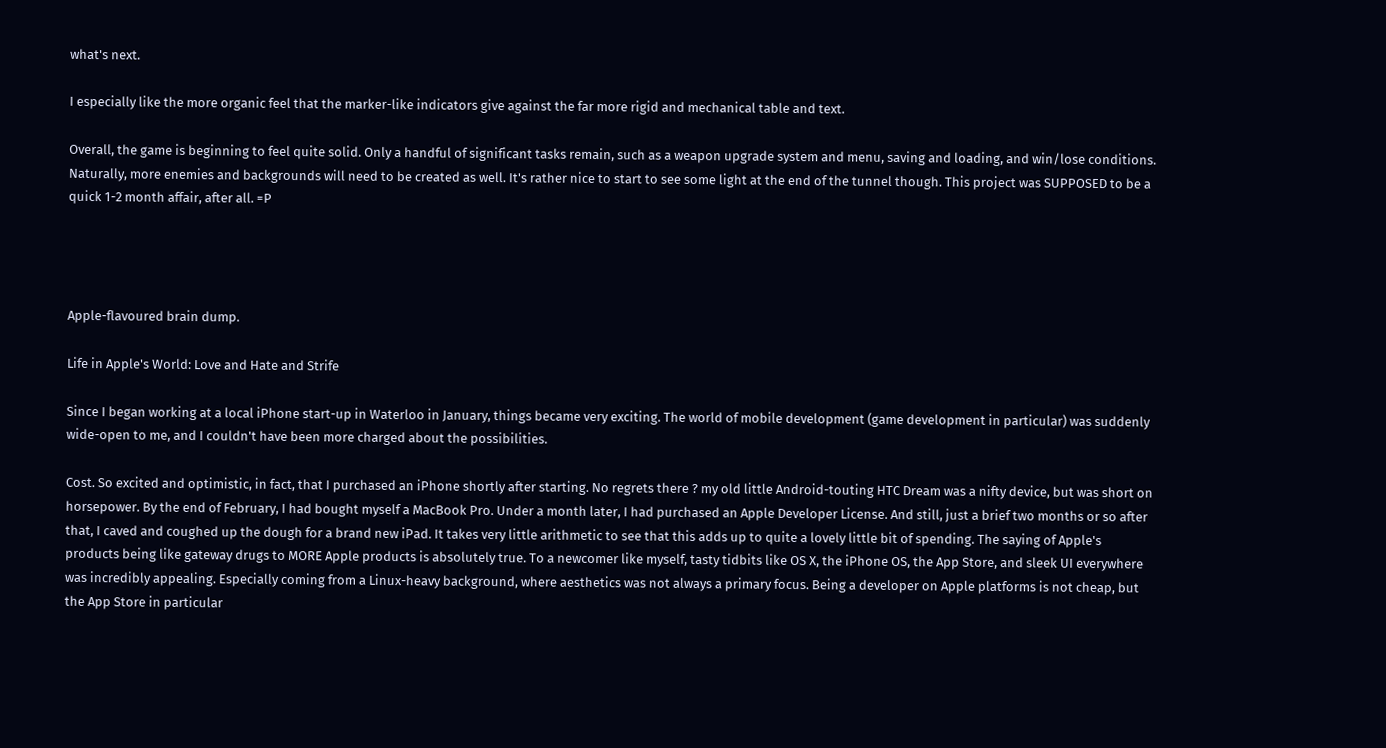what's next.

I especially like the more organic feel that the marker-like indicators give against the far more rigid and mechanical table and text.

Overall, the game is beginning to feel quite solid. Only a handful of significant tasks remain, such as a weapon upgrade system and menu, saving and loading, and win/lose conditions. Naturally, more enemies and backgrounds will need to be created as well. It's rather nice to start to see some light at the end of the tunnel though. This project was SUPPOSED to be a quick 1-2 month affair, after all. =P




Apple-flavoured brain dump.

Life in Apple's World: Love and Hate and Strife

Since I began working at a local iPhone start-up in Waterloo in January, things became very exciting. The world of mobile development (game development in particular) was suddenly wide-open to me, and I couldn't have been more charged about the possibilities.

Cost. So excited and optimistic, in fact, that I purchased an iPhone shortly after starting. No regrets there ? my old little Android-touting HTC Dream was a nifty device, but was short on horsepower. By the end of February, I had bought myself a MacBook Pro. Under a month later, I had purchased an Apple Developer License. And still, just a brief two months or so after that, I caved and coughed up the dough for a brand new iPad. It takes very little arithmetic to see that this adds up to quite a lovely little bit of spending. The saying of Apple's products being like gateway drugs to MORE Apple products is absolutely true. To a newcomer like myself, tasty tidbits like OS X, the iPhone OS, the App Store, and sleek UI everywhere was incredibly appealing. Especially coming from a Linux-heavy background, where aesthetics was not always a primary focus. Being a developer on Apple platforms is not cheap, but the App Store in particular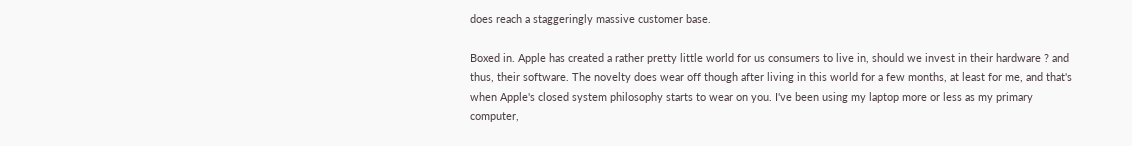does reach a staggeringly massive customer base.

Boxed in. Apple has created a rather pretty little world for us consumers to live in, should we invest in their hardware ? and thus, their software. The novelty does wear off though after living in this world for a few months, at least for me, and that's when Apple's closed system philosophy starts to wear on you. I've been using my laptop more or less as my primary computer,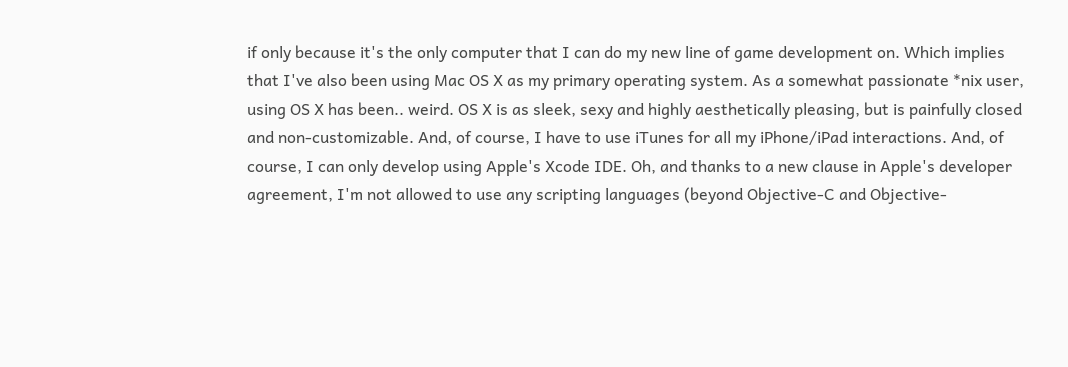if only because it's the only computer that I can do my new line of game development on. Which implies that I've also been using Mac OS X as my primary operating system. As a somewhat passionate *nix user, using OS X has been.. weird. OS X is as sleek, sexy and highly aesthetically pleasing, but is painfully closed and non-customizable. And, of course, I have to use iTunes for all my iPhone/iPad interactions. And, of course, I can only develop using Apple's Xcode IDE. Oh, and thanks to a new clause in Apple's developer agreement, I'm not allowed to use any scripting languages (beyond Objective-C and Objective-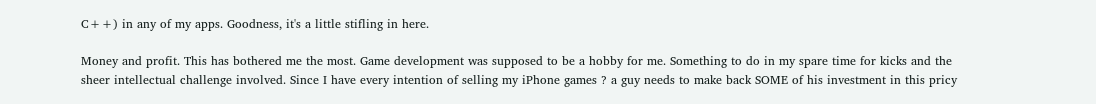C++) in any of my apps. Goodness, it's a little stifling in here.

Money and profit. This has bothered me the most. Game development was supposed to be a hobby for me. Something to do in my spare time for kicks and the sheer intellectual challenge involved. Since I have every intention of selling my iPhone games ? a guy needs to make back SOME of his investment in this pricy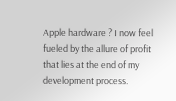Apple hardware ? I now feel fueled by the allure of profit that lies at the end of my development process.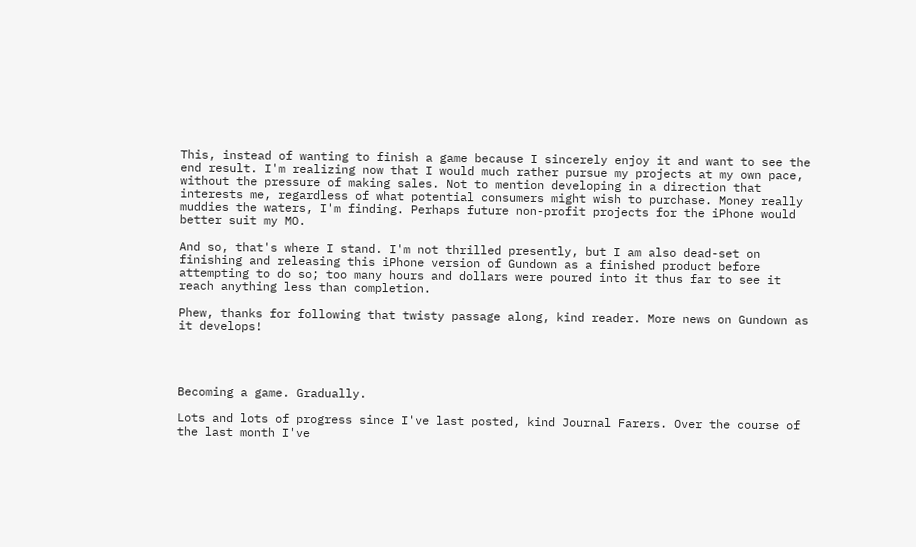This, instead of wanting to finish a game because I sincerely enjoy it and want to see the end result. I'm realizing now that I would much rather pursue my projects at my own pace, without the pressure of making sales. Not to mention developing in a direction that interests me, regardless of what potential consumers might wish to purchase. Money really muddies the waters, I'm finding. Perhaps future non-profit projects for the iPhone would better suit my MO.

And so, that's where I stand. I'm not thrilled presently, but I am also dead-set on finishing and releasing this iPhone version of Gundown as a finished product before attempting to do so; too many hours and dollars were poured into it thus far to see it reach anything less than completion.

Phew, thanks for following that twisty passage along, kind reader. More news on Gundown as it develops!




Becoming a game. Gradually.

Lots and lots of progress since I've last posted, kind Journal Farers. Over the course of the last month I've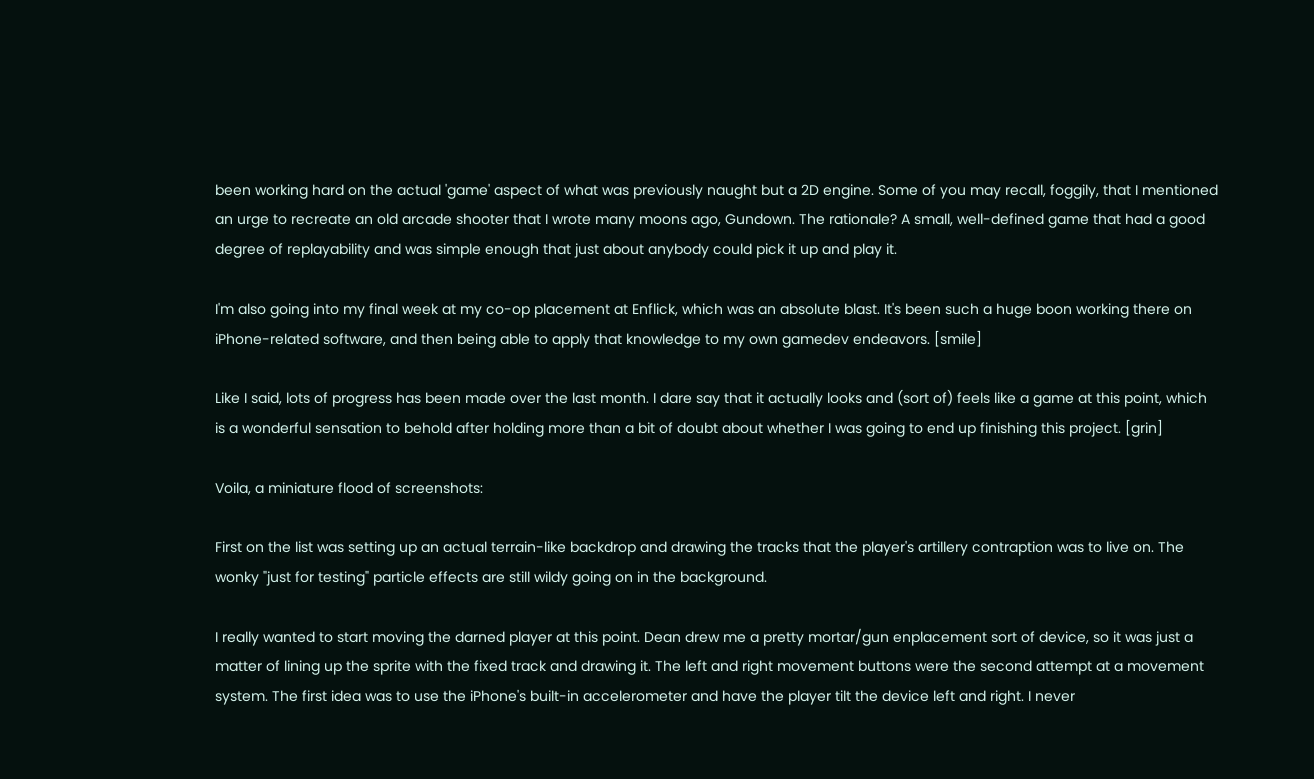been working hard on the actual 'game' aspect of what was previously naught but a 2D engine. Some of you may recall, foggily, that I mentioned an urge to recreate an old arcade shooter that I wrote many moons ago, Gundown. The rationale? A small, well-defined game that had a good degree of replayability and was simple enough that just about anybody could pick it up and play it.

I'm also going into my final week at my co-op placement at Enflick, which was an absolute blast. It's been such a huge boon working there on iPhone-related software, and then being able to apply that knowledge to my own gamedev endeavors. [smile]

Like I said, lots of progress has been made over the last month. I dare say that it actually looks and (sort of) feels like a game at this point, which is a wonderful sensation to behold after holding more than a bit of doubt about whether I was going to end up finishing this project. [grin]

Voila, a miniature flood of screenshots:

First on the list was setting up an actual terrain-like backdrop and drawing the tracks that the player's artillery contraption was to live on. The wonky "just for testing" particle effects are still wildy going on in the background.

I really wanted to start moving the darned player at this point. Dean drew me a pretty mortar/gun enplacement sort of device, so it was just a matter of lining up the sprite with the fixed track and drawing it. The left and right movement buttons were the second attempt at a movement system. The first idea was to use the iPhone's built-in accelerometer and have the player tilt the device left and right. I never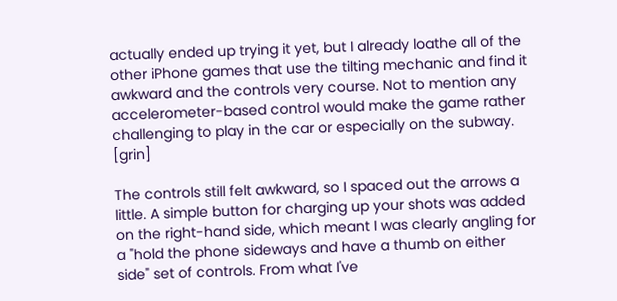actually ended up trying it yet, but I already loathe all of the other iPhone games that use the tilting mechanic and find it awkward and the controls very course. Not to mention any accelerometer-based control would make the game rather challenging to play in the car or especially on the subway. [grin]

The controls still felt awkward, so I spaced out the arrows a little. A simple button for charging up your shots was added on the right-hand side, which meant I was clearly angling for a "hold the phone sideways and have a thumb on either side" set of controls. From what I've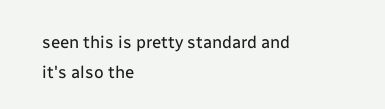seen this is pretty standard and it's also the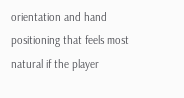orientation and hand positioning that feels most natural if the player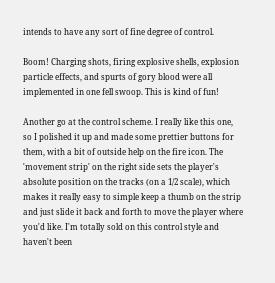intends to have any sort of fine degree of control.

Boom! Charging shots, firing explosive shells, explosion particle effects, and spurts of gory blood were all implemented in one fell swoop. This is kind of fun!

Another go at the control scheme. I really like this one, so I polished it up and made some prettier buttons for them, with a bit of outside help on the fire icon. The 'movement strip' on the right side sets the player's absolute position on the tracks (on a 1/2 scale), which makes it really easy to simple keep a thumb on the strip and just slide it back and forth to move the player where you'd like. I'm totally sold on this control style and haven't been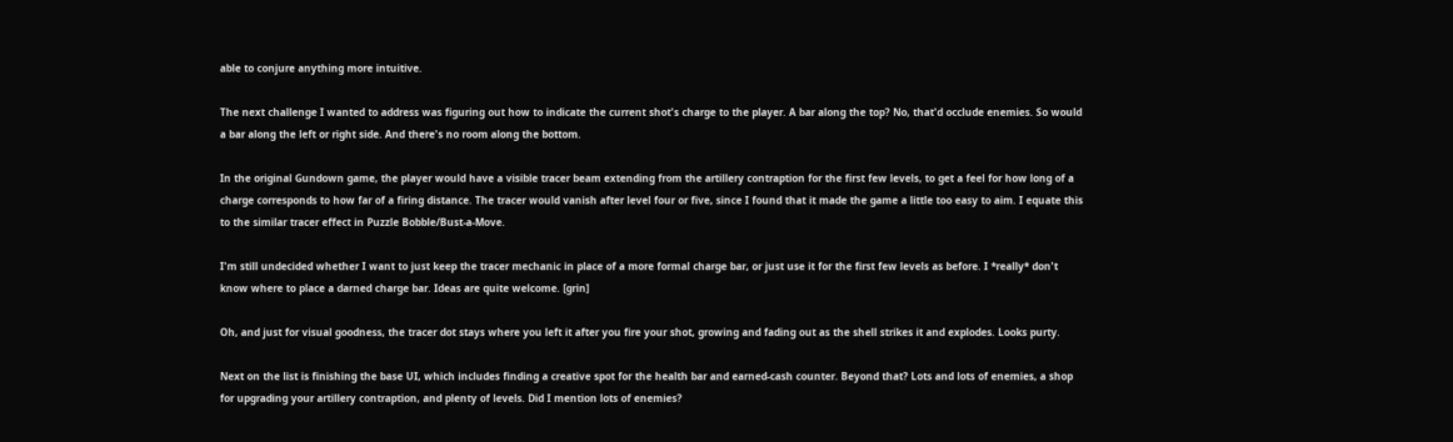able to conjure anything more intuitive.

The next challenge I wanted to address was figuring out how to indicate the current shot's charge to the player. A bar along the top? No, that'd occlude enemies. So would a bar along the left or right side. And there's no room along the bottom.

In the original Gundown game, the player would have a visible tracer beam extending from the artillery contraption for the first few levels, to get a feel for how long of a charge corresponds to how far of a firing distance. The tracer would vanish after level four or five, since I found that it made the game a little too easy to aim. I equate this to the similar tracer effect in Puzzle Bobble/Bust-a-Move.

I'm still undecided whether I want to just keep the tracer mechanic in place of a more formal charge bar, or just use it for the first few levels as before. I *really* don't know where to place a darned charge bar. Ideas are quite welcome. [grin]

Oh, and just for visual goodness, the tracer dot stays where you left it after you fire your shot, growing and fading out as the shell strikes it and explodes. Looks purty.

Next on the list is finishing the base UI, which includes finding a creative spot for the health bar and earned-cash counter. Beyond that? Lots and lots of enemies, a shop for upgrading your artillery contraption, and plenty of levels. Did I mention lots of enemies?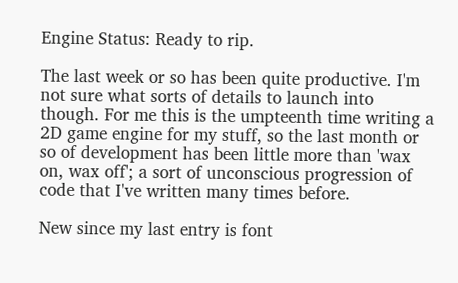Engine Status: Ready to rip.

The last week or so has been quite productive. I'm not sure what sorts of details to launch into though. For me this is the umpteenth time writing a 2D game engine for my stuff, so the last month or so of development has been little more than 'wax on, wax off'; a sort of unconscious progression of code that I've written many times before.

New since my last entry is font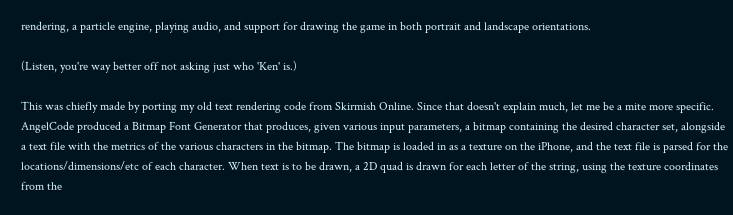rendering, a particle engine, playing audio, and support for drawing the game in both portrait and landscape orientations.

(Listen, you're way better off not asking just who 'Ken' is.)

This was chiefly made by porting my old text rendering code from Skirmish Online. Since that doesn't explain much, let me be a mite more specific. AngelCode produced a Bitmap Font Generator that produces, given various input parameters, a bitmap containing the desired character set, alongside a text file with the metrics of the various characters in the bitmap. The bitmap is loaded in as a texture on the iPhone, and the text file is parsed for the locations/dimensions/etc of each character. When text is to be drawn, a 2D quad is drawn for each letter of the string, using the texture coordinates from the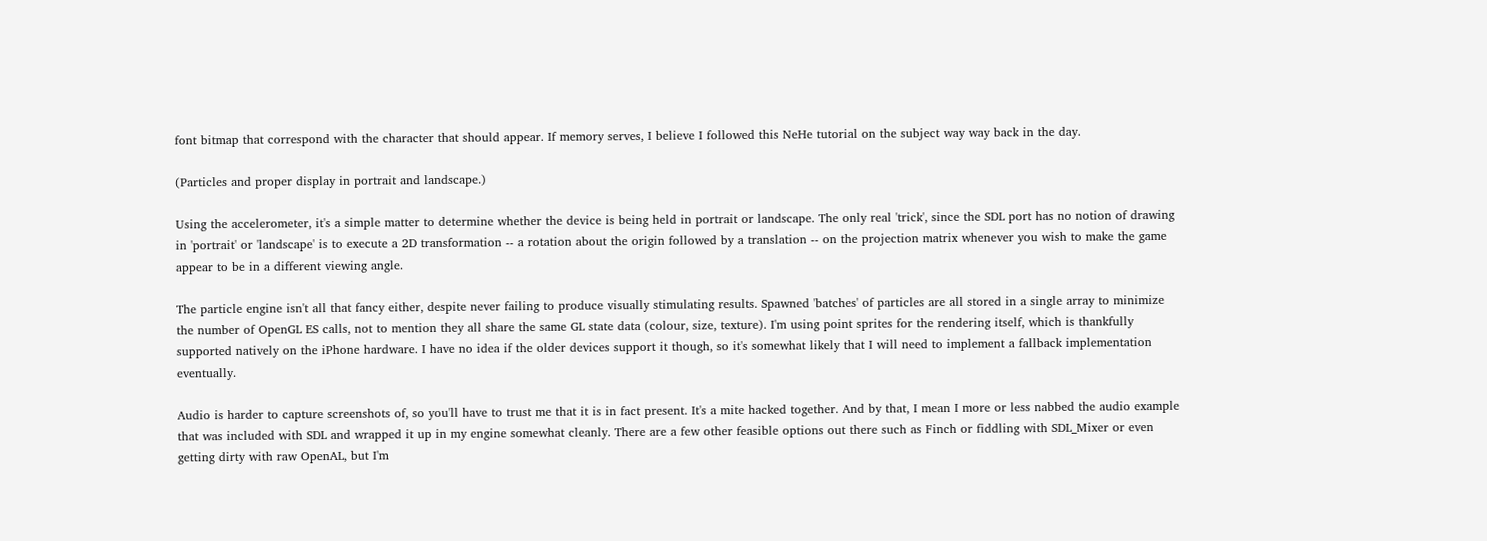font bitmap that correspond with the character that should appear. If memory serves, I believe I followed this NeHe tutorial on the subject way way back in the day.

(Particles and proper display in portrait and landscape.)

Using the accelerometer, it's a simple matter to determine whether the device is being held in portrait or landscape. The only real 'trick', since the SDL port has no notion of drawing in 'portrait' or 'landscape' is to execute a 2D transformation -- a rotation about the origin followed by a translation -- on the projection matrix whenever you wish to make the game appear to be in a different viewing angle.

The particle engine isn't all that fancy either, despite never failing to produce visually stimulating results. Spawned 'batches' of particles are all stored in a single array to minimize the number of OpenGL ES calls, not to mention they all share the same GL state data (colour, size, texture). I'm using point sprites for the rendering itself, which is thankfully supported natively on the iPhone hardware. I have no idea if the older devices support it though, so it's somewhat likely that I will need to implement a fallback implementation eventually.

Audio is harder to capture screenshots of, so you'll have to trust me that it is in fact present. It's a mite hacked together. And by that, I mean I more or less nabbed the audio example that was included with SDL and wrapped it up in my engine somewhat cleanly. There are a few other feasible options out there such as Finch or fiddling with SDL_Mixer or even getting dirty with raw OpenAL, but I'm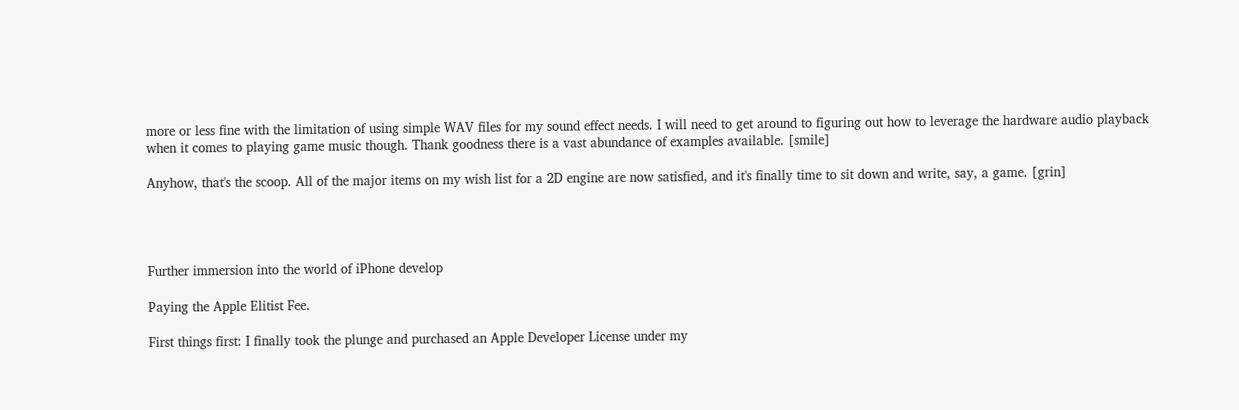more or less fine with the limitation of using simple WAV files for my sound effect needs. I will need to get around to figuring out how to leverage the hardware audio playback when it comes to playing game music though. Thank goodness there is a vast abundance of examples available. [smile]

Anyhow, that's the scoop. All of the major items on my wish list for a 2D engine are now satisfied, and it's finally time to sit down and write, say, a game. [grin]




Further immersion into the world of iPhone develop

Paying the Apple Elitist Fee.

First things first: I finally took the plunge and purchased an Apple Developer License under my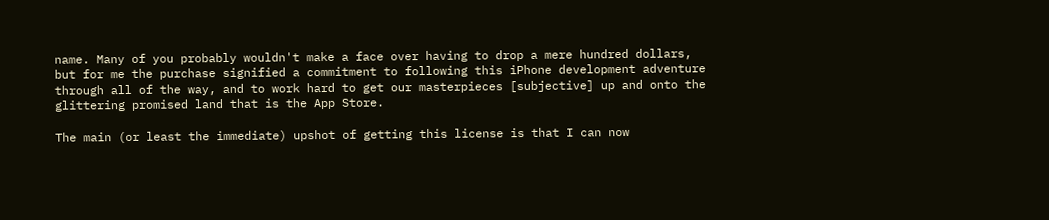name. Many of you probably wouldn't make a face over having to drop a mere hundred dollars, but for me the purchase signified a commitment to following this iPhone development adventure through all of the way, and to work hard to get our masterpieces [subjective] up and onto the glittering promised land that is the App Store.

The main (or least the immediate) upshot of getting this license is that I can now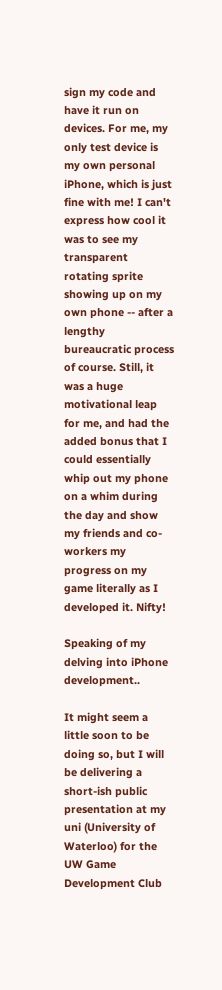sign my code and have it run on devices. For me, my only test device is my own personal iPhone, which is just fine with me! I can't express how cool it was to see my transparent rotating sprite showing up on my own phone -- after a lengthy bureaucratic process of course. Still, it was a huge motivational leap for me, and had the added bonus that I could essentially whip out my phone on a whim during the day and show my friends and co-workers my progress on my game literally as I developed it. Nifty!

Speaking of my delving into iPhone development..

It might seem a little soon to be doing so, but I will be delivering a short-ish public presentation at my uni (University of Waterloo) for the UW Game Development Club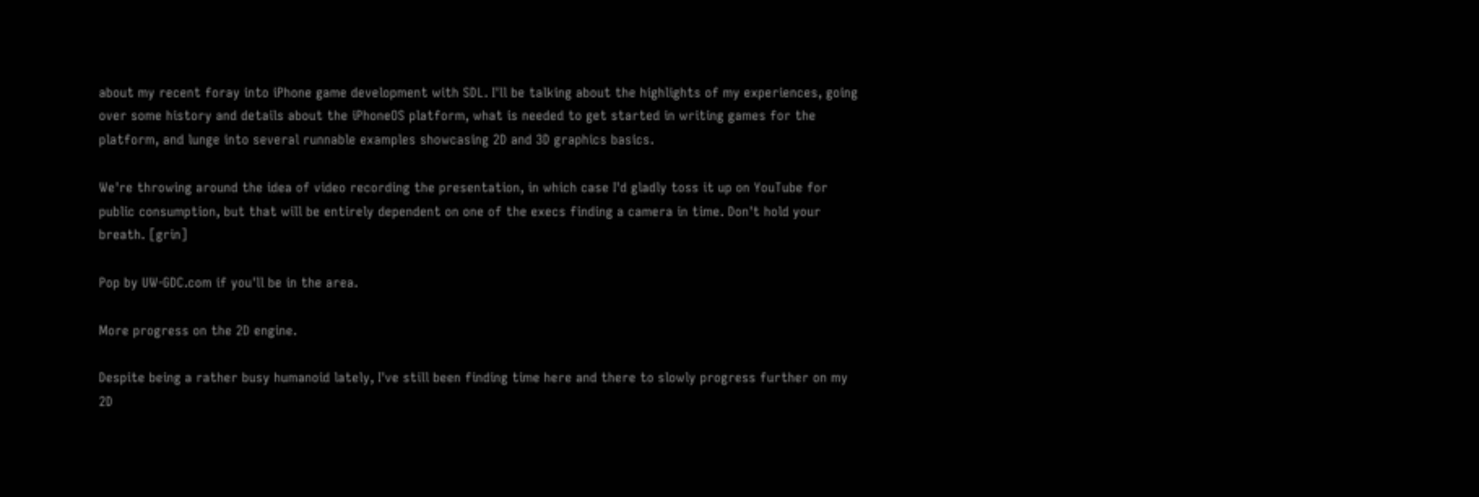about my recent foray into iPhone game development with SDL. I'll be talking about the highlights of my experiences, going over some history and details about the iPhoneOS platform, what is needed to get started in writing games for the platform, and lunge into several runnable examples showcasing 2D and 3D graphics basics.

We're throwing around the idea of video recording the presentation, in which case I'd gladly toss it up on YouTube for public consumption, but that will be entirely dependent on one of the execs finding a camera in time. Don't hold your breath. [grin]

Pop by UW-GDC.com if you'll be in the area.

More progress on the 2D engine.

Despite being a rather busy humanoid lately, I've still been finding time here and there to slowly progress further on my 2D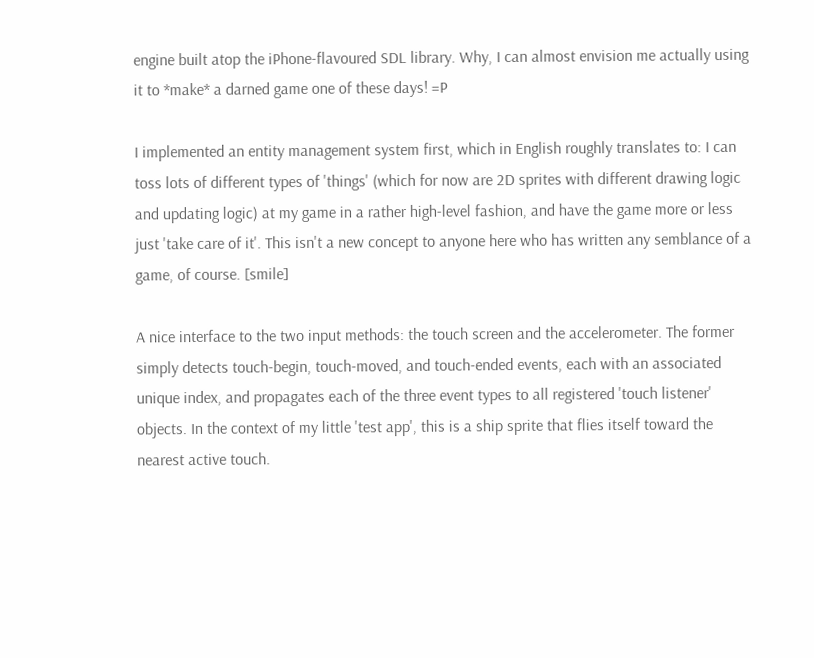engine built atop the iPhone-flavoured SDL library. Why, I can almost envision me actually using it to *make* a darned game one of these days! =P

I implemented an entity management system first, which in English roughly translates to: I can toss lots of different types of 'things' (which for now are 2D sprites with different drawing logic and updating logic) at my game in a rather high-level fashion, and have the game more or less just 'take care of it'. This isn't a new concept to anyone here who has written any semblance of a game, of course. [smile]

A nice interface to the two input methods: the touch screen and the accelerometer. The former simply detects touch-begin, touch-moved, and touch-ended events, each with an associated unique index, and propagates each of the three event types to all registered 'touch listener' objects. In the context of my little 'test app', this is a ship sprite that flies itself toward the nearest active touch.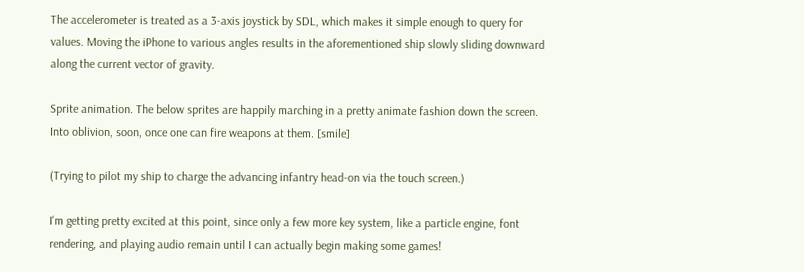The accelerometer is treated as a 3-axis joystick by SDL, which makes it simple enough to query for values. Moving the iPhone to various angles results in the aforementioned ship slowly sliding downward along the current vector of gravity.

Sprite animation. The below sprites are happily marching in a pretty animate fashion down the screen. Into oblivion, soon, once one can fire weapons at them. [smile]

(Trying to pilot my ship to charge the advancing infantry head-on via the touch screen.)

I'm getting pretty excited at this point, since only a few more key system, like a particle engine, font rendering, and playing audio remain until I can actually begin making some games!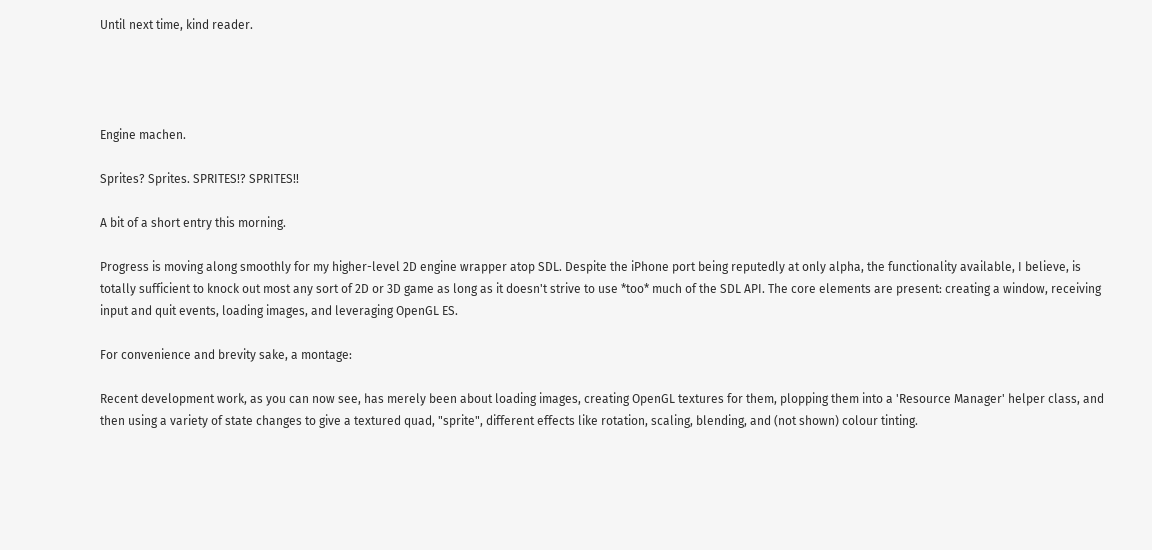Until next time, kind reader.




Engine machen.

Sprites? Sprites. SPRITES!? SPRITES!!

A bit of a short entry this morning.

Progress is moving along smoothly for my higher-level 2D engine wrapper atop SDL. Despite the iPhone port being reputedly at only alpha, the functionality available, I believe, is totally sufficient to knock out most any sort of 2D or 3D game as long as it doesn't strive to use *too* much of the SDL API. The core elements are present: creating a window, receiving input and quit events, loading images, and leveraging OpenGL ES.

For convenience and brevity sake, a montage:

Recent development work, as you can now see, has merely been about loading images, creating OpenGL textures for them, plopping them into a 'Resource Manager' helper class, and then using a variety of state changes to give a textured quad, "sprite", different effects like rotation, scaling, blending, and (not shown) colour tinting.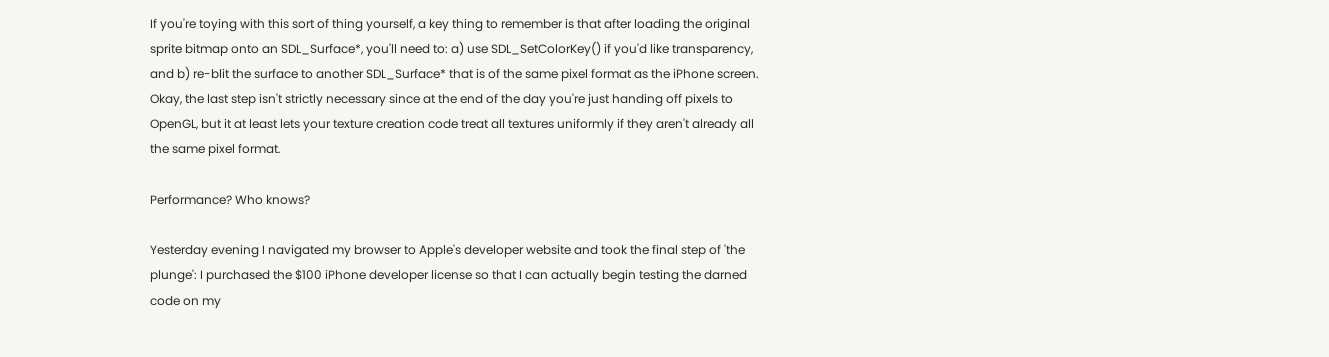If you're toying with this sort of thing yourself, a key thing to remember is that after loading the original sprite bitmap onto an SDL_Surface*, you'll need to: a) use SDL_SetColorKey() if you'd like transparency, and b) re-blit the surface to another SDL_Surface* that is of the same pixel format as the iPhone screen. Okay, the last step isn't strictly necessary since at the end of the day you're just handing off pixels to OpenGL, but it at least lets your texture creation code treat all textures uniformly if they aren't already all the same pixel format.

Performance? Who knows?

Yesterday evening I navigated my browser to Apple's developer website and took the final step of 'the plunge': I purchased the $100 iPhone developer license so that I can actually begin testing the darned code on my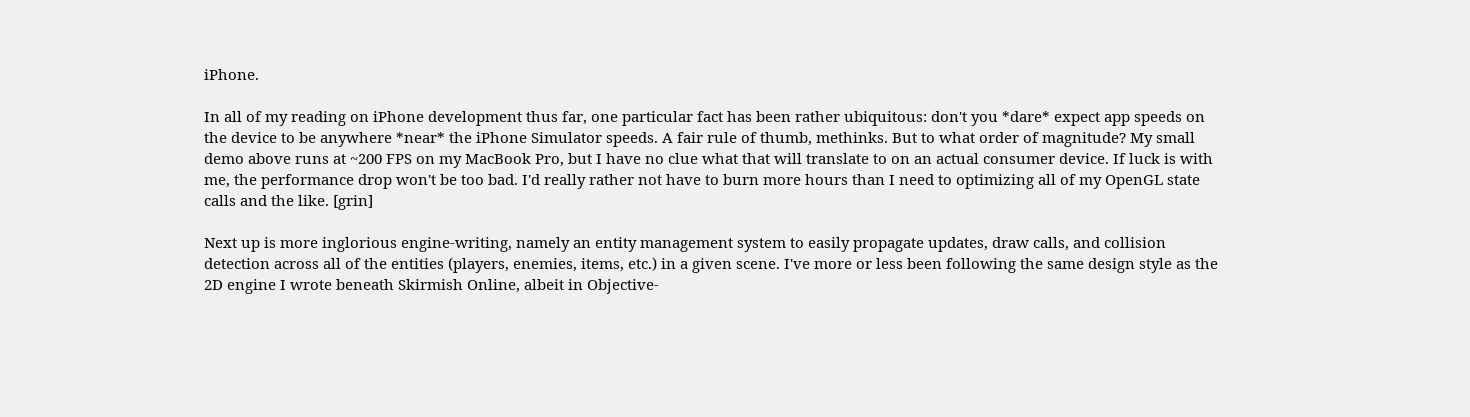iPhone.

In all of my reading on iPhone development thus far, one particular fact has been rather ubiquitous: don't you *dare* expect app speeds on the device to be anywhere *near* the iPhone Simulator speeds. A fair rule of thumb, methinks. But to what order of magnitude? My small demo above runs at ~200 FPS on my MacBook Pro, but I have no clue what that will translate to on an actual consumer device. If luck is with me, the performance drop won't be too bad. I'd really rather not have to burn more hours than I need to optimizing all of my OpenGL state calls and the like. [grin]

Next up is more inglorious engine-writing, namely an entity management system to easily propagate updates, draw calls, and collision detection across all of the entities (players, enemies, items, etc.) in a given scene. I've more or less been following the same design style as the 2D engine I wrote beneath Skirmish Online, albeit in Objective-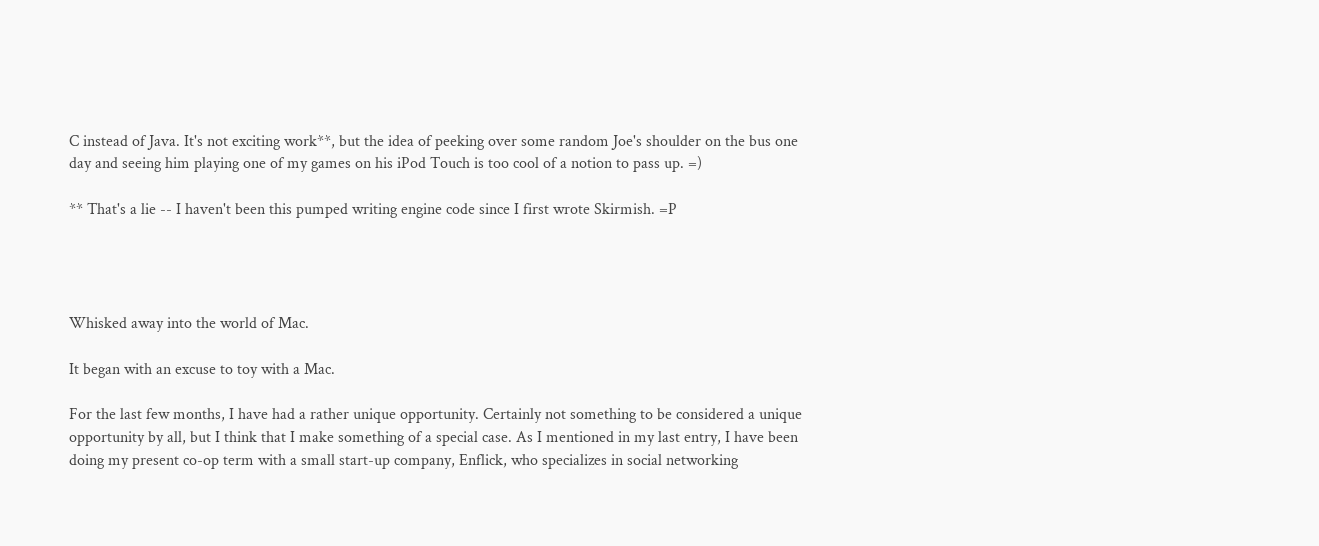C instead of Java. It's not exciting work**, but the idea of peeking over some random Joe's shoulder on the bus one day and seeing him playing one of my games on his iPod Touch is too cool of a notion to pass up. =)

** That's a lie -- I haven't been this pumped writing engine code since I first wrote Skirmish. =P




Whisked away into the world of Mac.

It began with an excuse to toy with a Mac.

For the last few months, I have had a rather unique opportunity. Certainly not something to be considered a unique opportunity by all, but I think that I make something of a special case. As I mentioned in my last entry, I have been doing my present co-op term with a small start-up company, Enflick, who specializes in social networking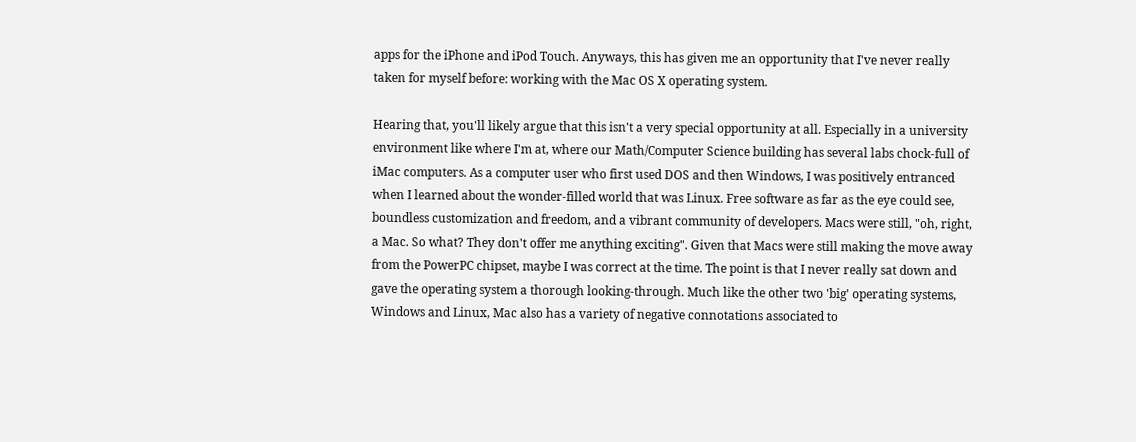apps for the iPhone and iPod Touch. Anyways, this has given me an opportunity that I've never really taken for myself before: working with the Mac OS X operating system.

Hearing that, you'll likely argue that this isn't a very special opportunity at all. Especially in a university environment like where I'm at, where our Math/Computer Science building has several labs chock-full of iMac computers. As a computer user who first used DOS and then Windows, I was positively entranced when I learned about the wonder-filled world that was Linux. Free software as far as the eye could see, boundless customization and freedom, and a vibrant community of developers. Macs were still, "oh, right, a Mac. So what? They don't offer me anything exciting". Given that Macs were still making the move away from the PowerPC chipset, maybe I was correct at the time. The point is that I never really sat down and gave the operating system a thorough looking-through. Much like the other two 'big' operating systems, Windows and Linux, Mac also has a variety of negative connotations associated to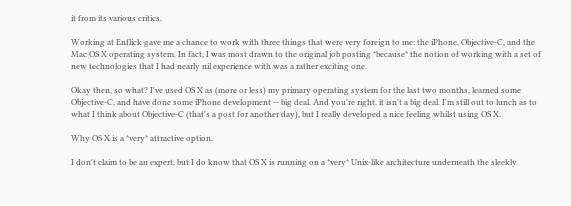it from its various critics.

Working at Enflick gave me a chance to work with three things that were very foreign to me: the iPhone, Objective-C, and the Mac OS X operating system. In fact, I was most drawn to the original job posting *because* the notion of working with a set of new technologies that I had nearly nil experience with was a rather exciting one.

Okay then, so what? I've used OS X as (more or less) my primary operating system for the last two months, learned some Objective-C, and have done some iPhone development -- big deal. And you're right, it isn't a big deal. I'm still out to lunch as to what I think about Objective-C (that's a post for another day), but I really developed a nice feeling whilst using OS X.

Why OS X is a *very* attractive option.

I don't claim to be an expert, but I do know that OS X is running on a *very* Unix-like architecture underneath the sleekly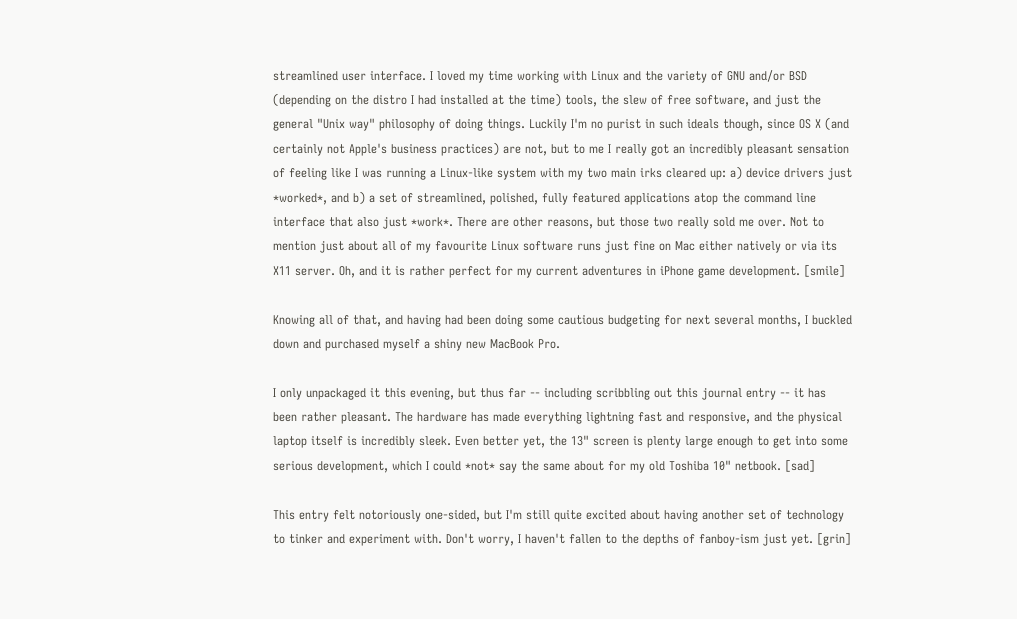streamlined user interface. I loved my time working with Linux and the variety of GNU and/or BSD (depending on the distro I had installed at the time) tools, the slew of free software, and just the general "Unix way" philosophy of doing things. Luckily I'm no purist in such ideals though, since OS X (and certainly not Apple's business practices) are not, but to me I really got an incredibly pleasant sensation of feeling like I was running a Linux-like system with my two main irks cleared up: a) device drivers just *worked*, and b) a set of streamlined, polished, fully featured applications atop the command line interface that also just *work*. There are other reasons, but those two really sold me over. Not to mention just about all of my favourite Linux software runs just fine on Mac either natively or via its X11 server. Oh, and it is rather perfect for my current adventures in iPhone game development. [smile]

Knowing all of that, and having had been doing some cautious budgeting for next several months, I buckled down and purchased myself a shiny new MacBook Pro.

I only unpackaged it this evening, but thus far -- including scribbling out this journal entry -- it has been rather pleasant. The hardware has made everything lightning fast and responsive, and the physical laptop itself is incredibly sleek. Even better yet, the 13" screen is plenty large enough to get into some serious development, which I could *not* say the same about for my old Toshiba 10" netbook. [sad]

This entry felt notoriously one-sided, but I'm still quite excited about having another set of technology to tinker and experiment with. Don't worry, I haven't fallen to the depths of fanboy-ism just yet. [grin]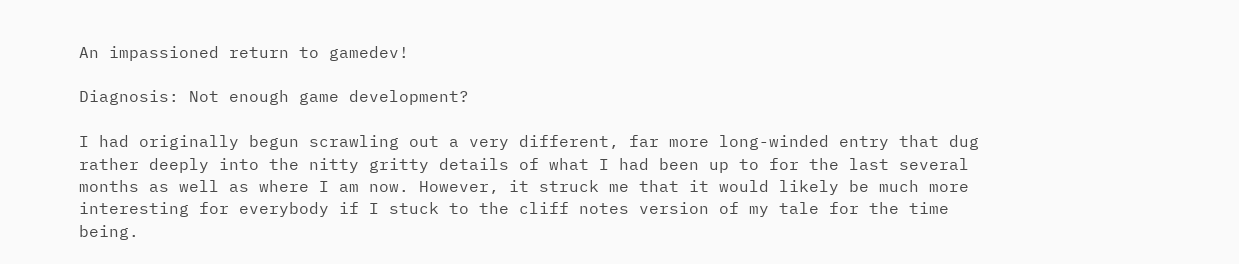An impassioned return to gamedev!

Diagnosis: Not enough game development?

I had originally begun scrawling out a very different, far more long-winded entry that dug rather deeply into the nitty gritty details of what I had been up to for the last several months as well as where I am now. However, it struck me that it would likely be much more interesting for everybody if I stuck to the cliff notes version of my tale for the time being.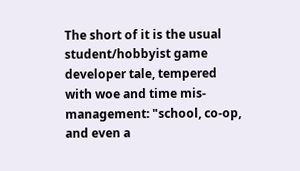The short of it is the usual student/hobbyist game developer tale, tempered with woe and time mis-management: "school, co-op, and even a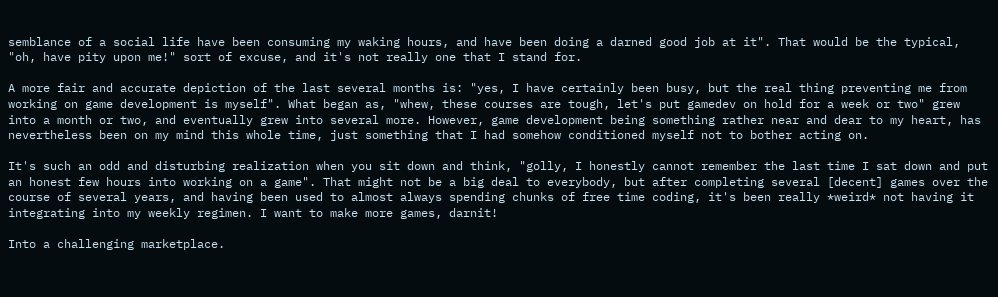semblance of a social life have been consuming my waking hours, and have been doing a darned good job at it". That would be the typical, "oh, have pity upon me!" sort of excuse, and it's not really one that I stand for.

A more fair and accurate depiction of the last several months is: "yes, I have certainly been busy, but the real thing preventing me from working on game development is myself". What began as, "whew, these courses are tough, let's put gamedev on hold for a week or two" grew into a month or two, and eventually grew into several more. However, game development being something rather near and dear to my heart, has nevertheless been on my mind this whole time, just something that I had somehow conditioned myself not to bother acting on.

It's such an odd and disturbing realization when you sit down and think, "golly, I honestly cannot remember the last time I sat down and put an honest few hours into working on a game". That might not be a big deal to everybody, but after completing several [decent] games over the course of several years, and having been used to almost always spending chunks of free time coding, it's been really *weird* not having it integrating into my weekly regimen. I want to make more games, darnit!

Into a challenging marketplace.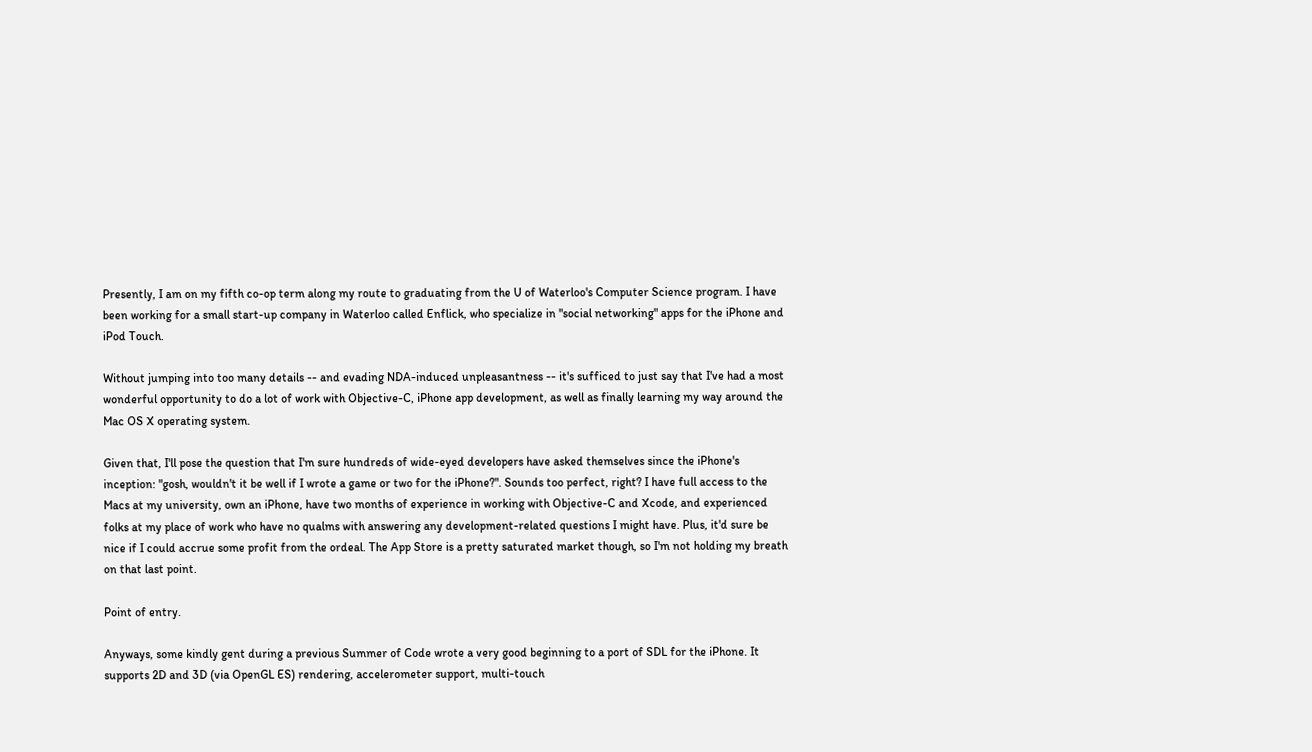Presently, I am on my fifth co-op term along my route to graduating from the U of Waterloo's Computer Science program. I have been working for a small start-up company in Waterloo called Enflick, who specialize in "social networking" apps for the iPhone and iPod Touch.

Without jumping into too many details -- and evading NDA-induced unpleasantness -- it's sufficed to just say that I've had a most wonderful opportunity to do a lot of work with Objective-C, iPhone app development, as well as finally learning my way around the Mac OS X operating system.

Given that, I'll pose the question that I'm sure hundreds of wide-eyed developers have asked themselves since the iPhone's inception: "gosh, wouldn't it be well if I wrote a game or two for the iPhone?". Sounds too perfect, right? I have full access to the Macs at my university, own an iPhone, have two months of experience in working with Objective-C and Xcode, and experienced folks at my place of work who have no qualms with answering any development-related questions I might have. Plus, it'd sure be nice if I could accrue some profit from the ordeal. The App Store is a pretty saturated market though, so I'm not holding my breath on that last point.

Point of entry.

Anyways, some kindly gent during a previous Summer of Code wrote a very good beginning to a port of SDL for the iPhone. It supports 2D and 3D (via OpenGL ES) rendering, accelerometer support, multi-touch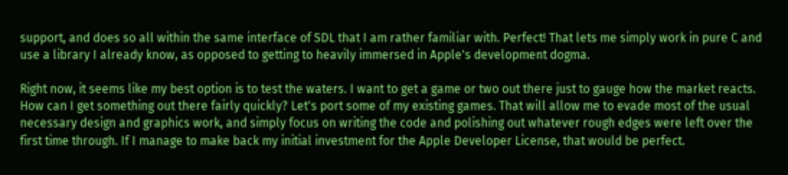support, and does so all within the same interface of SDL that I am rather familiar with. Perfect! That lets me simply work in pure C and use a library I already know, as opposed to getting to heavily immersed in Apple's development dogma.

Right now, it seems like my best option is to test the waters. I want to get a game or two out there just to gauge how the market reacts. How can I get something out there fairly quickly? Let's port some of my existing games. That will allow me to evade most of the usual necessary design and graphics work, and simply focus on writing the code and polishing out whatever rough edges were left over the first time through. If I manage to make back my initial investment for the Apple Developer License, that would be perfect.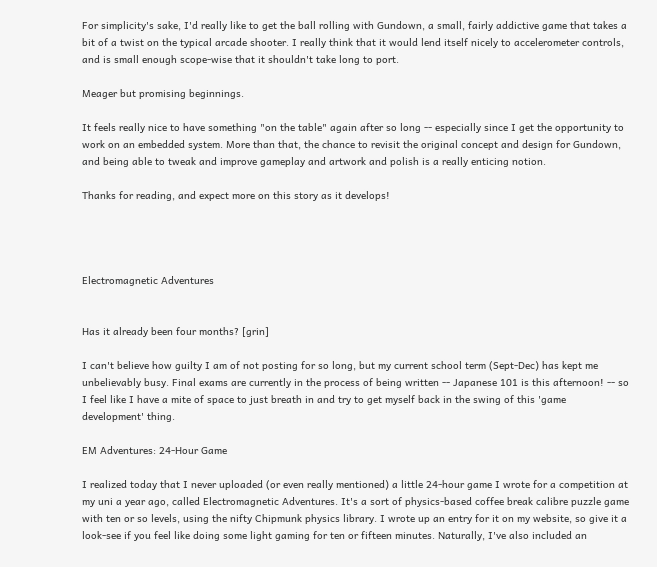For simplicity's sake, I'd really like to get the ball rolling with Gundown, a small, fairly addictive game that takes a bit of a twist on the typical arcade shooter. I really think that it would lend itself nicely to accelerometer controls, and is small enough scope-wise that it shouldn't take long to port.

Meager but promising beginnings.

It feels really nice to have something "on the table" again after so long -- especially since I get the opportunity to work on an embedded system. More than that, the chance to revisit the original concept and design for Gundown, and being able to tweak and improve gameplay and artwork and polish is a really enticing notion.

Thanks for reading, and expect more on this story as it develops!




Electromagnetic Adventures


Has it already been four months? [grin]

I can't believe how guilty I am of not posting for so long, but my current school term (Sept-Dec) has kept me unbelievably busy. Final exams are currently in the process of being written -- Japanese 101 is this afternoon! -- so I feel like I have a mite of space to just breath in and try to get myself back in the swing of this 'game development' thing.

EM Adventures: 24-Hour Game

I realized today that I never uploaded (or even really mentioned) a little 24-hour game I wrote for a competition at my uni a year ago, called Electromagnetic Adventures. It's a sort of physics-based coffee break calibre puzzle game with ten or so levels, using the nifty Chipmunk physics library. I wrote up an entry for it on my website, so give it a look-see if you feel like doing some light gaming for ten or fifteen minutes. Naturally, I've also included an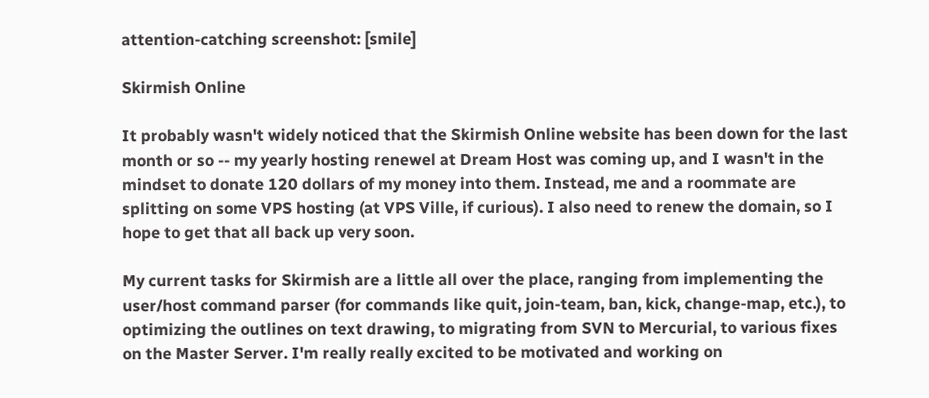attention-catching screenshot: [smile]

Skirmish Online

It probably wasn't widely noticed that the Skirmish Online website has been down for the last month or so -- my yearly hosting renewel at Dream Host was coming up, and I wasn't in the mindset to donate 120 dollars of my money into them. Instead, me and a roommate are splitting on some VPS hosting (at VPS Ville, if curious). I also need to renew the domain, so I hope to get that all back up very soon.

My current tasks for Skirmish are a little all over the place, ranging from implementing the user/host command parser (for commands like quit, join-team, ban, kick, change-map, etc.), to optimizing the outlines on text drawing, to migrating from SVN to Mercurial, to various fixes on the Master Server. I'm really really excited to be motivated and working on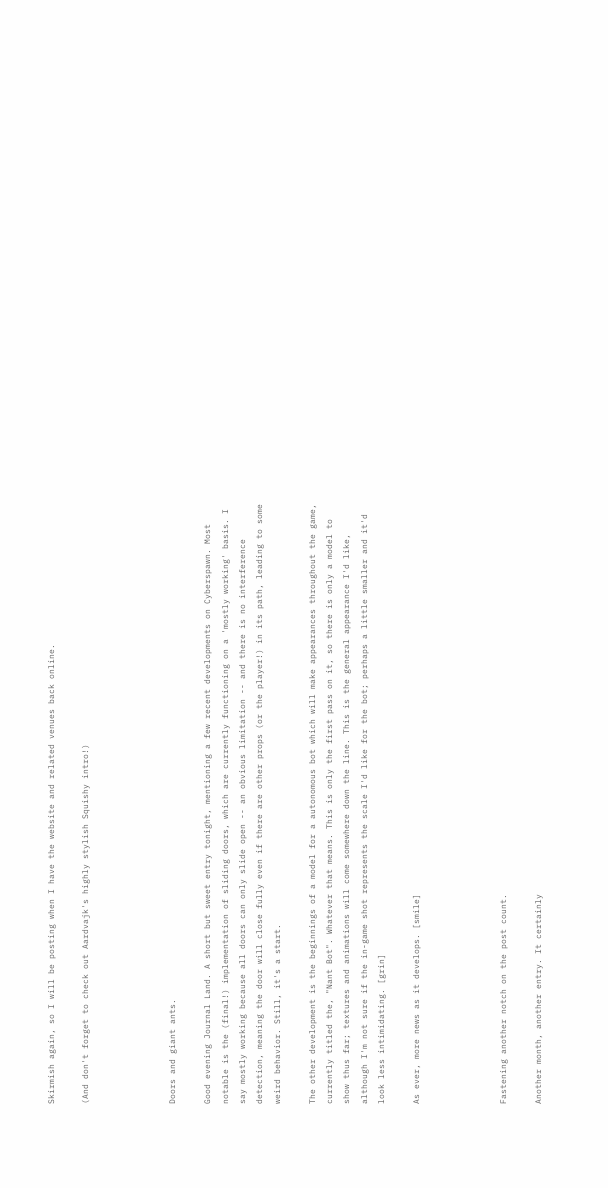Skirmish again, so I will be posting when I have the website and related venues back online.

(And don't forget to check out Aardvajk's highly stylish Squishy intro!)




Doors and giant ants.

Good evening Journal Land. A short but sweet entry tonight, mentioning a few recent developments on Cyberspawn. Most notable is the (final!) implementation of sliding doors, which are currently functioning on a 'mostly working' basis. I say mostly working because all doors can only slide open -- an obvious limitation -- and there is no interference detection, meaning the door will close fully even if there are other props (or the player!) in its path, leading to some weird behavior. Still, it's a start.

The other development is the beginnings of a model for a autonomous bot which will make appearances throughout the game, currently titled the, "Nant Bot". Whatever that means. This is only the first pass on it, so there is only a model to show thus far; textures and animations will come somewhere down the line. This is the general appearance I'd like, although I'm not sure if the in-game shot represents the scale I'd like for the bot; perhaps a little smaller and it'd look less intimidating. [grin]

As ever, more news as it develops. [smile]




Fastening another notch on the post count.

Another month, another entry. It certainly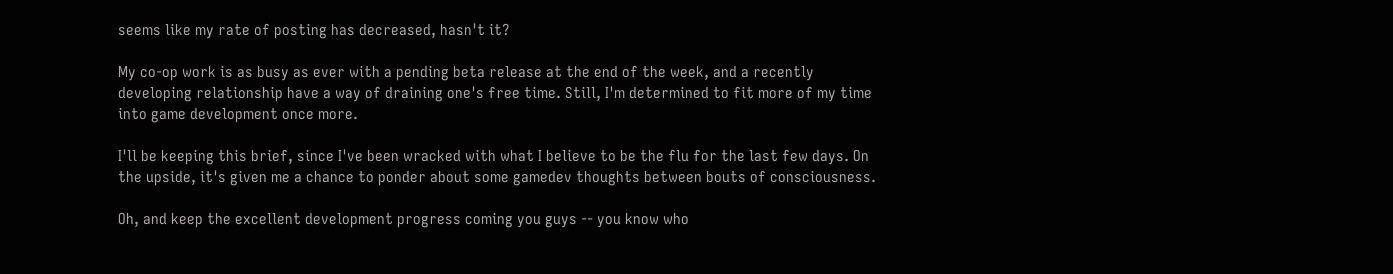seems like my rate of posting has decreased, hasn't it?

My co-op work is as busy as ever with a pending beta release at the end of the week, and a recently developing relationship have a way of draining one's free time. Still, I'm determined to fit more of my time into game development once more.

I'll be keeping this brief, since I've been wracked with what I believe to be the flu for the last few days. On the upside, it's given me a chance to ponder about some gamedev thoughts between bouts of consciousness.

Oh, and keep the excellent development progress coming you guys -- you know who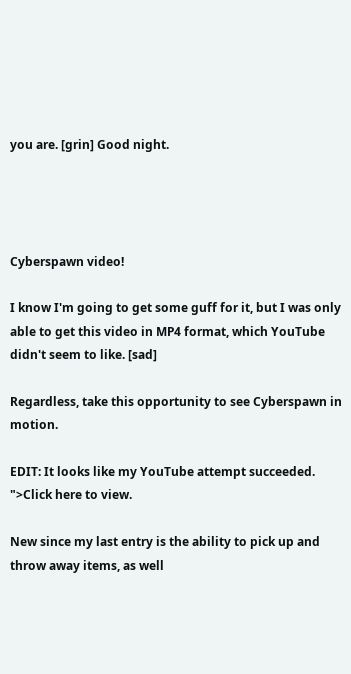you are. [grin] Good night.




Cyberspawn video!

I know I'm going to get some guff for it, but I was only able to get this video in MP4 format, which YouTube didn't seem to like. [sad]

Regardless, take this opportunity to see Cyberspawn in motion.

EDIT: It looks like my YouTube attempt succeeded. ">Click here to view.

New since my last entry is the ability to pick up and throw away items, as well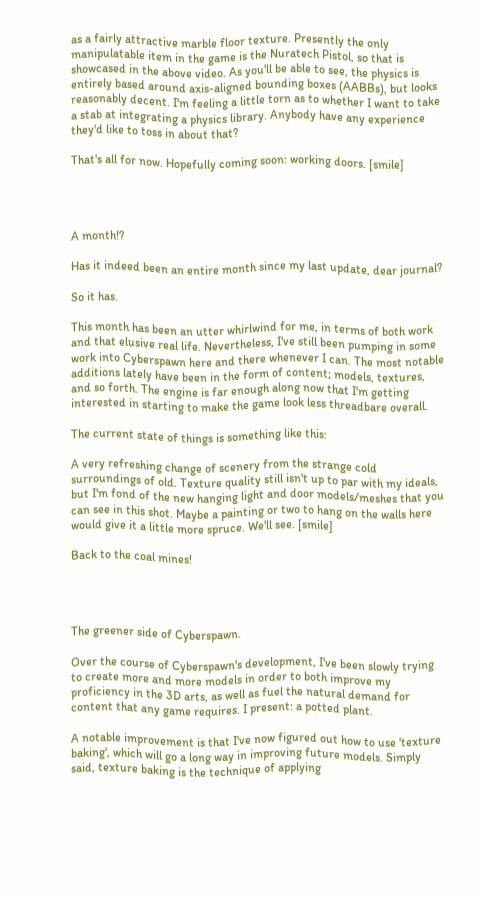as a fairly attractive marble floor texture. Presently the only manipulatable item in the game is the Nuratech Pistol, so that is showcased in the above video. As you'll be able to see, the physics is entirely based around axis-aligned bounding boxes (AABBs), but looks reasonably decent. I'm feeling a little torn as to whether I want to take a stab at integrating a physics library. Anybody have any experience they'd like to toss in about that?

That's all for now. Hopefully coming soon: working doors. [smile]




A month!?

Has it indeed been an entire month since my last update, dear journal?

So it has.

This month has been an utter whirlwind for me, in terms of both work and that elusive real life. Nevertheless, I've still been pumping in some work into Cyberspawn here and there whenever I can. The most notable additions lately have been in the form of content; models, textures, and so forth. The engine is far enough along now that I'm getting interested in starting to make the game look less threadbare overall.

The current state of things is something like this:

A very refreshing change of scenery from the strange cold surroundings of old. Texture quality still isn't up to par with my ideals, but I'm fond of the new hanging light and door models/meshes that you can see in this shot. Maybe a painting or two to hang on the walls here would give it a little more spruce. We'll see. [smile]

Back to the coal mines!




The greener side of Cyberspawn.

Over the course of Cyberspawn's development, I've been slowly trying to create more and more models in order to both improve my proficiency in the 3D arts, as well as fuel the natural demand for content that any game requires. I present: a potted plant.

A notable improvement is that I've now figured out how to use 'texture baking', which will go a long way in improving future models. Simply said, texture baking is the technique of applying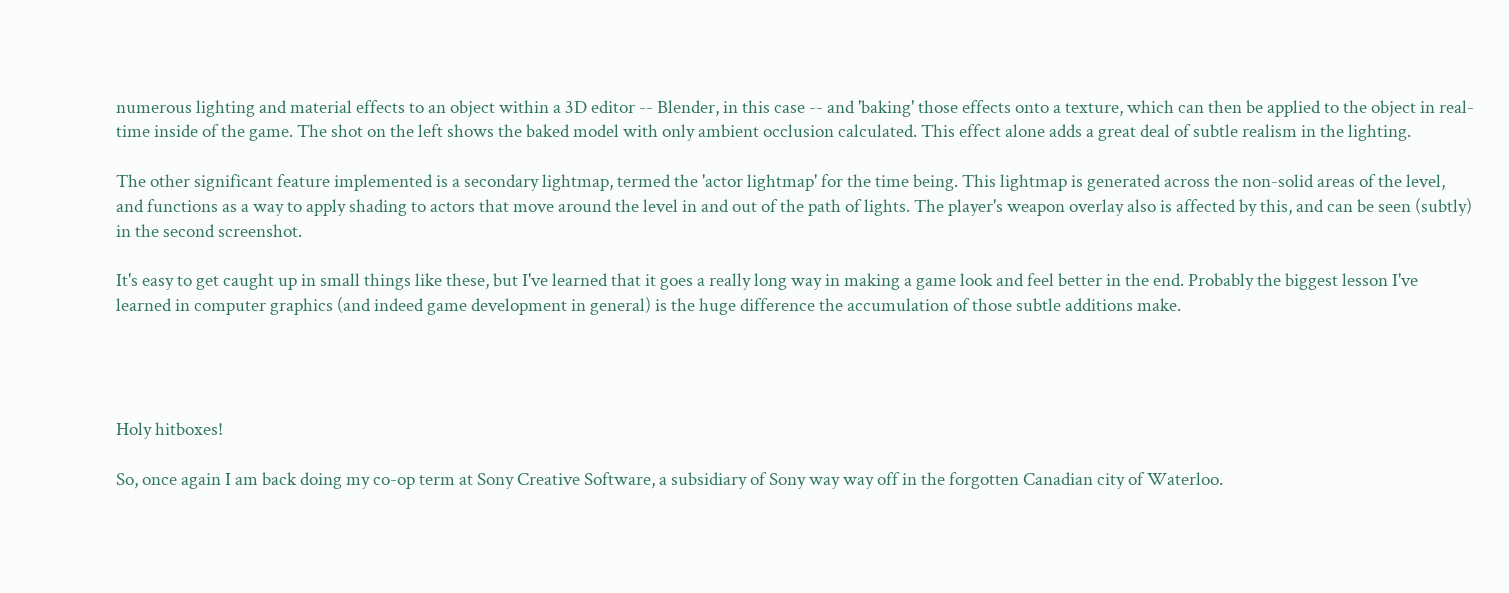numerous lighting and material effects to an object within a 3D editor -- Blender, in this case -- and 'baking' those effects onto a texture, which can then be applied to the object in real-time inside of the game. The shot on the left shows the baked model with only ambient occlusion calculated. This effect alone adds a great deal of subtle realism in the lighting.

The other significant feature implemented is a secondary lightmap, termed the 'actor lightmap' for the time being. This lightmap is generated across the non-solid areas of the level, and functions as a way to apply shading to actors that move around the level in and out of the path of lights. The player's weapon overlay also is affected by this, and can be seen (subtly) in the second screenshot.

It's easy to get caught up in small things like these, but I've learned that it goes a really long way in making a game look and feel better in the end. Probably the biggest lesson I've learned in computer graphics (and indeed game development in general) is the huge difference the accumulation of those subtle additions make.




Holy hitboxes!

So, once again I am back doing my co-op term at Sony Creative Software, a subsidiary of Sony way way off in the forgotten Canadian city of Waterloo.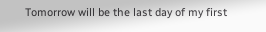Tomorrow will be the last day of my first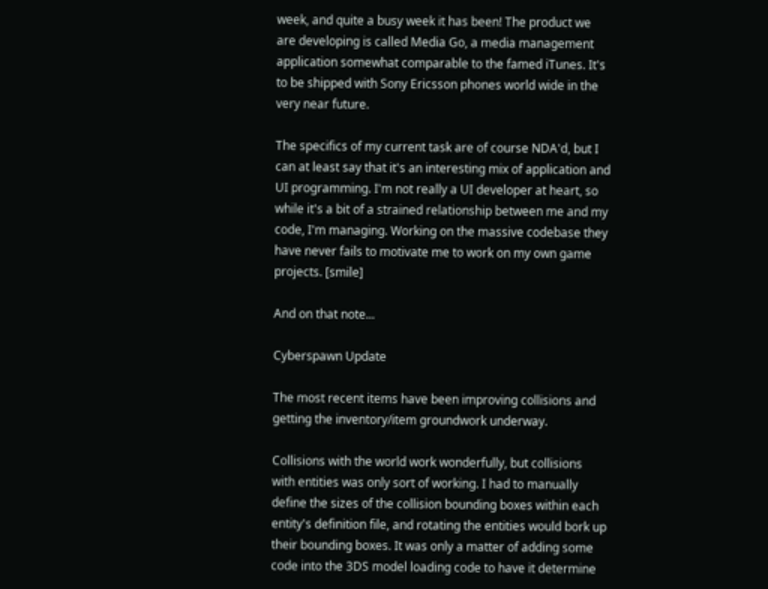week, and quite a busy week it has been! The product we are developing is called Media Go, a media management application somewhat comparable to the famed iTunes. It's to be shipped with Sony Ericsson phones world wide in the very near future.

The specifics of my current task are of course NDA'd, but I can at least say that it's an interesting mix of application and UI programming. I'm not really a UI developer at heart, so while it's a bit of a strained relationship between me and my code, I'm managing. Working on the massive codebase they have never fails to motivate me to work on my own game projects. [smile]

And on that note...

Cyberspawn Update

The most recent items have been improving collisions and getting the inventory/item groundwork underway.

Collisions with the world work wonderfully, but collisions with entities was only sort of working. I had to manually define the sizes of the collision bounding boxes within each entity's definition file, and rotating the entities would bork up their bounding boxes. It was only a matter of adding some code into the 3DS model loading code to have it determine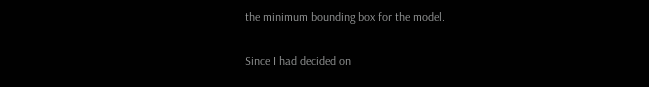the minimum bounding box for the model.

Since I had decided on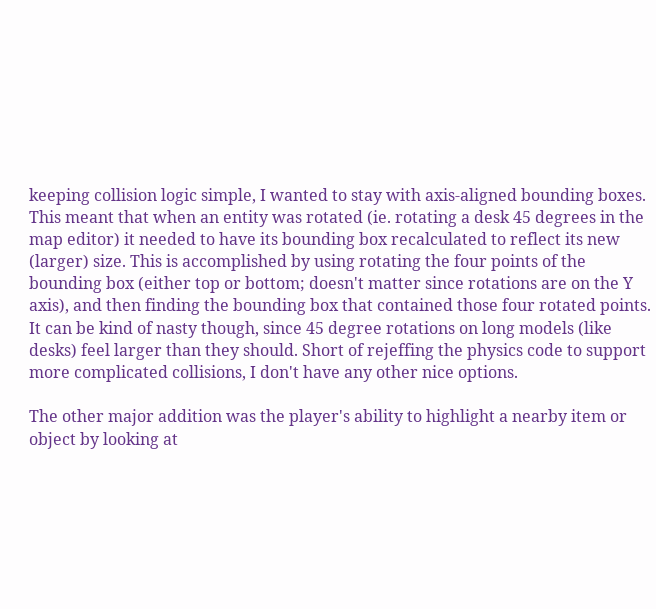keeping collision logic simple, I wanted to stay with axis-aligned bounding boxes. This meant that when an entity was rotated (ie. rotating a desk 45 degrees in the map editor) it needed to have its bounding box recalculated to reflect its new (larger) size. This is accomplished by using rotating the four points of the bounding box (either top or bottom; doesn't matter since rotations are on the Y axis), and then finding the bounding box that contained those four rotated points. It can be kind of nasty though, since 45 degree rotations on long models (like desks) feel larger than they should. Short of rejeffing the physics code to support more complicated collisions, I don't have any other nice options.

The other major addition was the player's ability to highlight a nearby item or object by looking at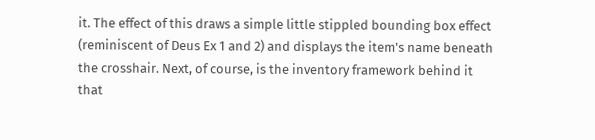it. The effect of this draws a simple little stippled bounding box effect (reminiscent of Deus Ex 1 and 2) and displays the item's name beneath the crosshair. Next, of course, is the inventory framework behind it that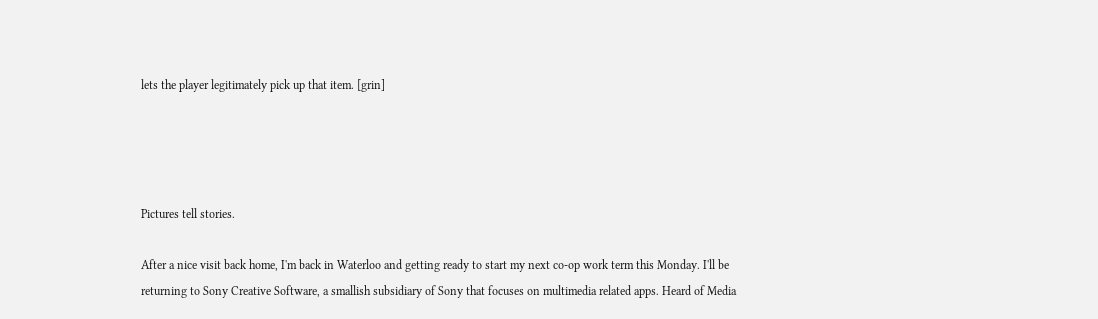lets the player legitimately pick up that item. [grin]




Pictures tell stories.

After a nice visit back home, I'm back in Waterloo and getting ready to start my next co-op work term this Monday. I'll be returning to Sony Creative Software, a smallish subsidiary of Sony that focuses on multimedia related apps. Heard of Media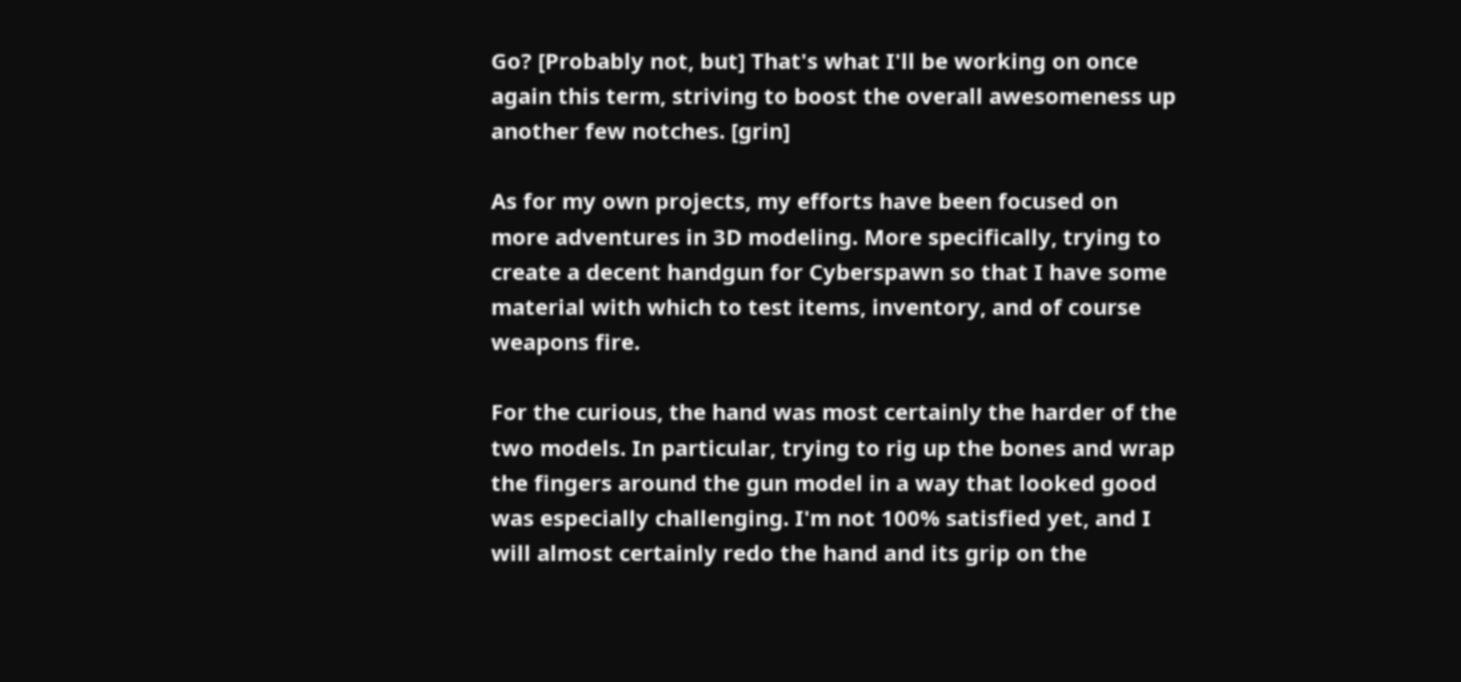Go? [Probably not, but] That's what I'll be working on once again this term, striving to boost the overall awesomeness up another few notches. [grin]

As for my own projects, my efforts have been focused on more adventures in 3D modeling. More specifically, trying to create a decent handgun for Cyberspawn so that I have some material with which to test items, inventory, and of course weapons fire.

For the curious, the hand was most certainly the harder of the two models. In particular, trying to rig up the bones and wrap the fingers around the gun model in a way that looked good was especially challenging. I'm not 100% satisfied yet, and I will almost certainly redo the hand and its grip on the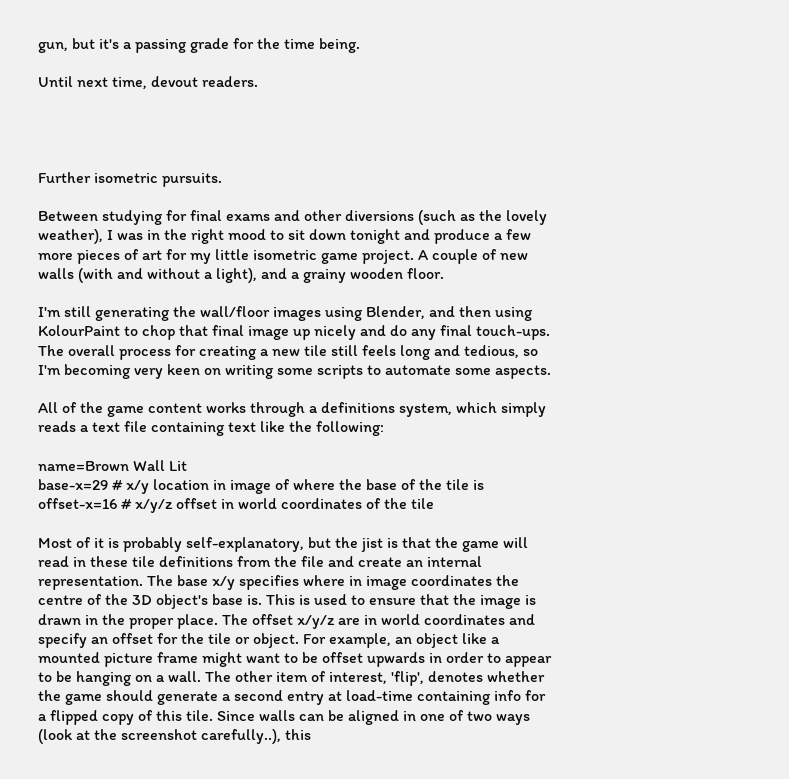gun, but it's a passing grade for the time being.

Until next time, devout readers.




Further isometric pursuits.

Between studying for final exams and other diversions (such as the lovely weather), I was in the right mood to sit down tonight and produce a few more pieces of art for my little isometric game project. A couple of new walls (with and without a light), and a grainy wooden floor.

I'm still generating the wall/floor images using Blender, and then using KolourPaint to chop that final image up nicely and do any final touch-ups. The overall process for creating a new tile still feels long and tedious, so I'm becoming very keen on writing some scripts to automate some aspects.

All of the game content works through a definitions system, which simply reads a text file containing text like the following:

name=Brown Wall Lit
base-x=29 # x/y location in image of where the base of the tile is
offset-x=16 # x/y/z offset in world coordinates of the tile

Most of it is probably self-explanatory, but the jist is that the game will read in these tile definitions from the file and create an internal representation. The base x/y specifies where in image coordinates the centre of the 3D object's base is. This is used to ensure that the image is drawn in the proper place. The offset x/y/z are in world coordinates and specify an offset for the tile or object. For example, an object like a mounted picture frame might want to be offset upwards in order to appear to be hanging on a wall. The other item of interest, 'flip', denotes whether the game should generate a second entry at load-time containing info for a flipped copy of this tile. Since walls can be aligned in one of two ways (look at the screenshot carefully..), this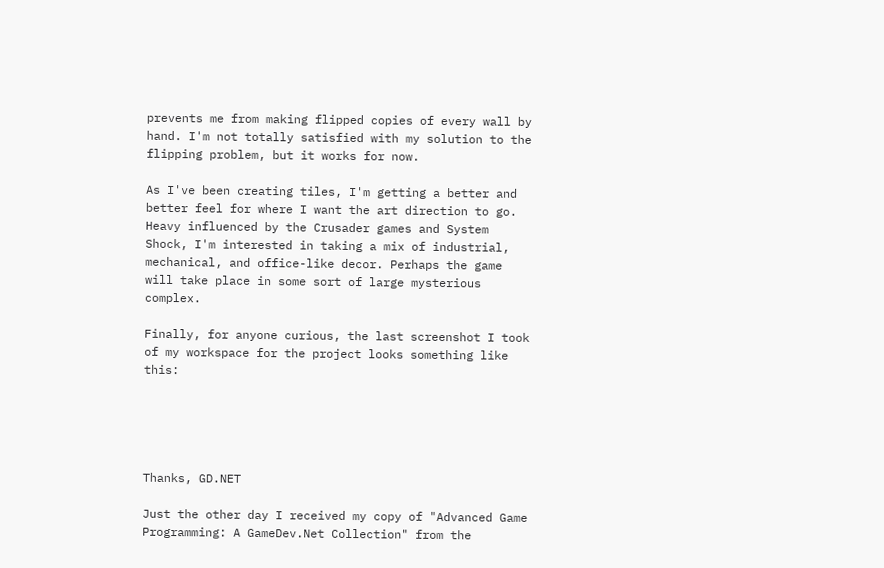prevents me from making flipped copies of every wall by hand. I'm not totally satisfied with my solution to the flipping problem, but it works for now.

As I've been creating tiles, I'm getting a better and better feel for where I want the art direction to go. Heavy influenced by the Crusader games and System Shock, I'm interested in taking a mix of industrial, mechanical, and office-like decor. Perhaps the game will take place in some sort of large mysterious complex.

Finally, for anyone curious, the last screenshot I took of my workspace for the project looks something like this:





Thanks, GD.NET

Just the other day I received my copy of "Advanced Game Programming: A GameDev.Net Collection" from the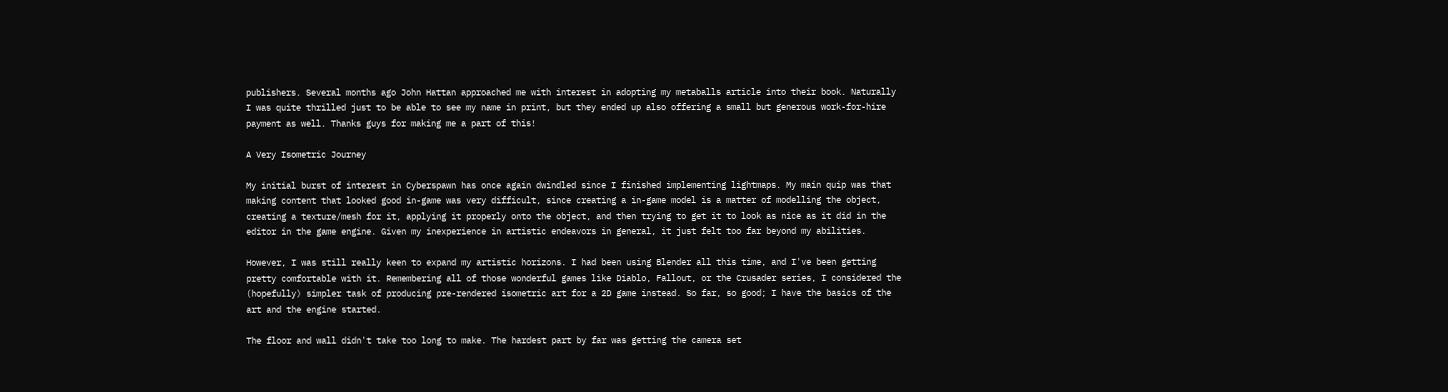publishers. Several months ago John Hattan approached me with interest in adopting my metaballs article into their book. Naturally I was quite thrilled just to be able to see my name in print, but they ended up also offering a small but generous work-for-hire payment as well. Thanks guys for making me a part of this!

A Very Isometric Journey

My initial burst of interest in Cyberspawn has once again dwindled since I finished implementing lightmaps. My main quip was that making content that looked good in-game was very difficult, since creating a in-game model is a matter of modelling the object, creating a texture/mesh for it, applying it properly onto the object, and then trying to get it to look as nice as it did in the editor in the game engine. Given my inexperience in artistic endeavors in general, it just felt too far beyond my abilities.

However, I was still really keen to expand my artistic horizons. I had been using Blender all this time, and I've been getting pretty comfortable with it. Remembering all of those wonderful games like Diablo, Fallout, or the Crusader series, I considered the (hopefully) simpler task of producing pre-rendered isometric art for a 2D game instead. So far, so good; I have the basics of the art and the engine started.

The floor and wall didn't take too long to make. The hardest part by far was getting the camera set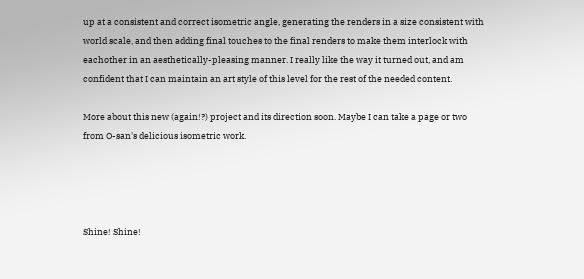up at a consistent and correct isometric angle, generating the renders in a size consistent with world scale, and then adding final touches to the final renders to make them interlock with eachother in an aesthetically-pleasing manner. I really like the way it turned out, and am confident that I can maintain an art style of this level for the rest of the needed content.

More about this new (again!?) project and its direction soon. Maybe I can take a page or two from O-san's delicious isometric work.




Shine! Shine!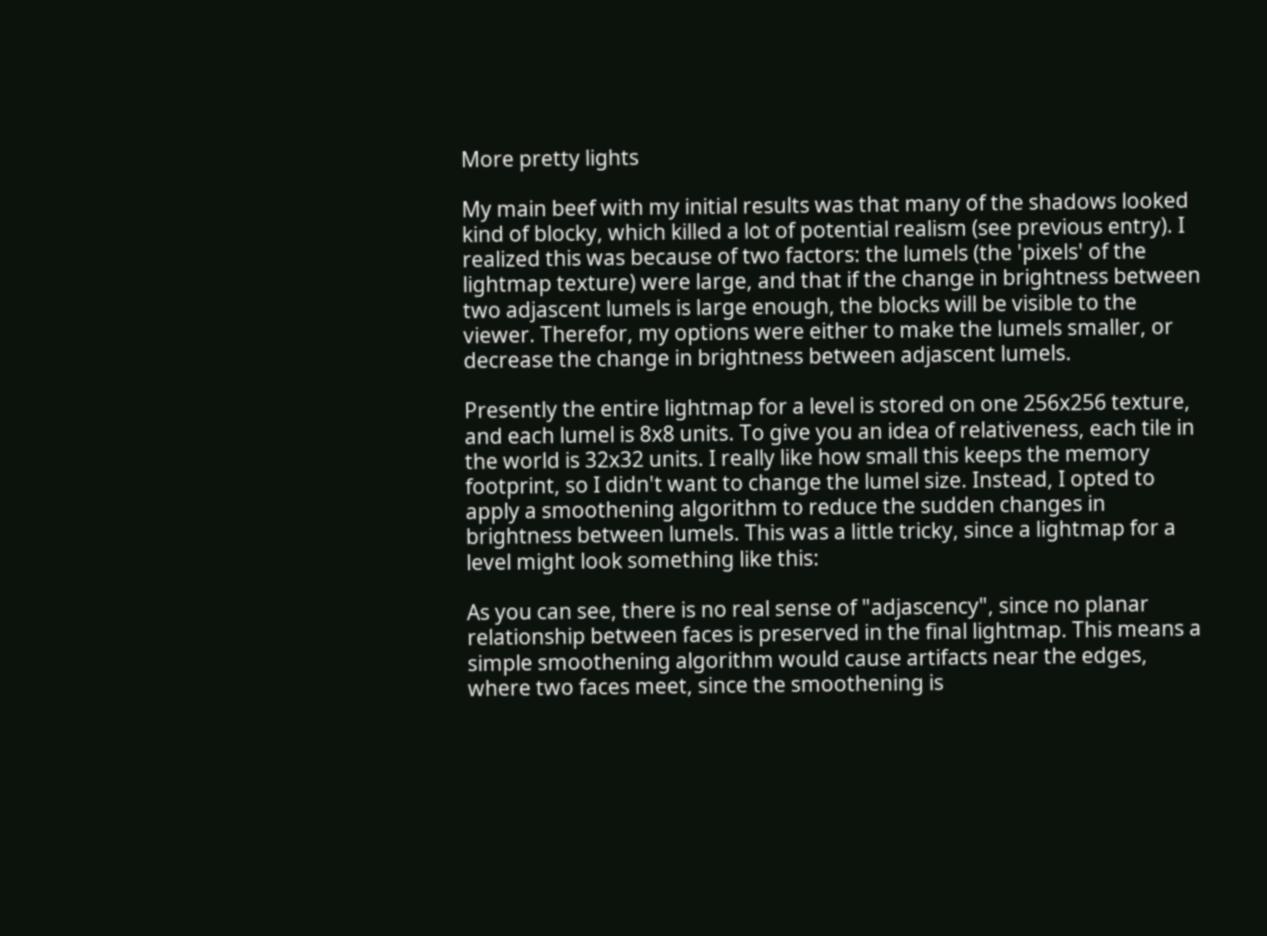More pretty lights

My main beef with my initial results was that many of the shadows looked kind of blocky, which killed a lot of potential realism (see previous entry). I realized this was because of two factors: the lumels (the 'pixels' of the lightmap texture) were large, and that if the change in brightness between two adjascent lumels is large enough, the blocks will be visible to the viewer. Therefor, my options were either to make the lumels smaller, or decrease the change in brightness between adjascent lumels.

Presently the entire lightmap for a level is stored on one 256x256 texture, and each lumel is 8x8 units. To give you an idea of relativeness, each tile in the world is 32x32 units. I really like how small this keeps the memory footprint, so I didn't want to change the lumel size. Instead, I opted to apply a smoothening algorithm to reduce the sudden changes in brightness between lumels. This was a little tricky, since a lightmap for a level might look something like this:

As you can see, there is no real sense of "adjascency", since no planar relationship between faces is preserved in the final lightmap. This means a simple smoothening algorithm would cause artifacts near the edges, where two faces meet, since the smoothening is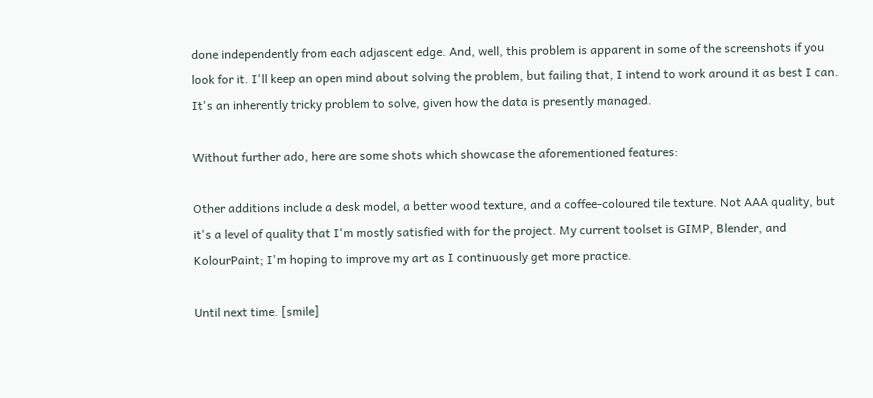done independently from each adjascent edge. And, well, this problem is apparent in some of the screenshots if you look for it. I'll keep an open mind about solving the problem, but failing that, I intend to work around it as best I can. It's an inherently tricky problem to solve, given how the data is presently managed.

Without further ado, here are some shots which showcase the aforementioned features:

Other additions include a desk model, a better wood texture, and a coffee-coloured tile texture. Not AAA quality, but it's a level of quality that I'm mostly satisfied with for the project. My current toolset is GIMP, Blender, and KolourPaint; I'm hoping to improve my art as I continuously get more practice.

Until next time. [smile]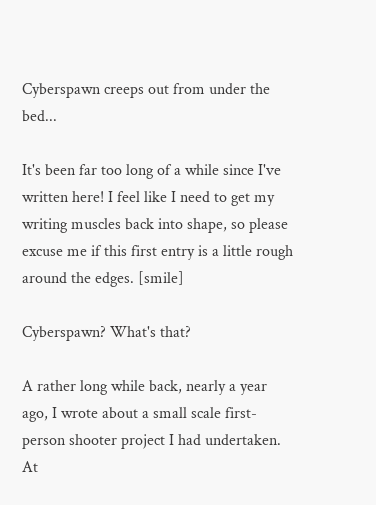Cyberspawn creeps out from under the bed...

It's been far too long of a while since I've written here! I feel like I need to get my writing muscles back into shape, so please excuse me if this first entry is a little rough around the edges. [smile]

Cyberspawn? What's that?

A rather long while back, nearly a year ago, I wrote about a small scale first-person shooter project I had undertaken. At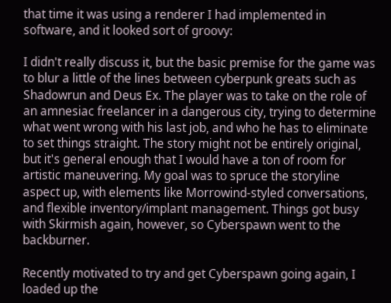that time it was using a renderer I had implemented in software, and it looked sort of groovy:

I didn't really discuss it, but the basic premise for the game was to blur a little of the lines between cyberpunk greats such as Shadowrun and Deus Ex. The player was to take on the role of an amnesiac freelancer in a dangerous city, trying to determine what went wrong with his last job, and who he has to eliminate to set things straight. The story might not be entirely original, but it's general enough that I would have a ton of room for artistic maneuvering. My goal was to spruce the storyline aspect up, with elements like Morrowind-styled conversations, and flexible inventory/implant management. Things got busy with Skirmish again, however, so Cyberspawn went to the backburner.

Recently motivated to try and get Cyberspawn going again, I loaded up the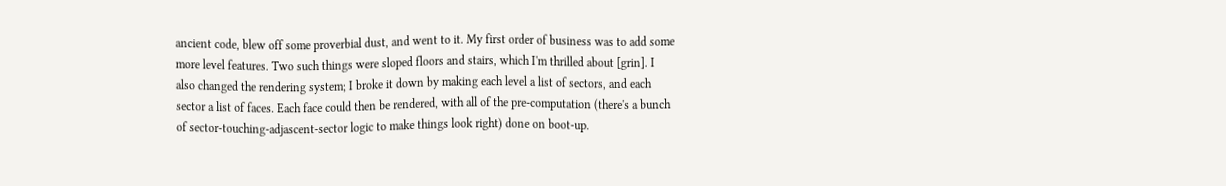ancient code, blew off some proverbial dust, and went to it. My first order of business was to add some more level features. Two such things were sloped floors and stairs, which I'm thrilled about [grin]. I also changed the rendering system; I broke it down by making each level a list of sectors, and each sector a list of faces. Each face could then be rendered, with all of the pre-computation (there's a bunch of sector-touching-adjascent-sector logic to make things look right) done on boot-up.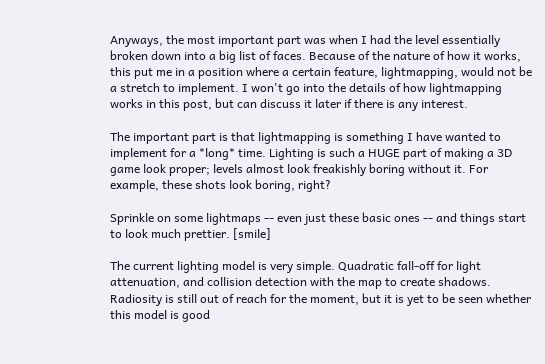Anyways, the most important part was when I had the level essentially broken down into a big list of faces. Because of the nature of how it works, this put me in a position where a certain feature, lightmapping, would not be a stretch to implement. I won't go into the details of how lightmapping works in this post, but can discuss it later if there is any interest.

The important part is that lightmapping is something I have wanted to implement for a *long* time. Lighting is such a HUGE part of making a 3D game look proper; levels almost look freakishly boring without it. For example, these shots look boring, right?

Sprinkle on some lightmaps -- even just these basic ones -- and things start to look much prettier. [smile]

The current lighting model is very simple. Quadratic fall-off for light attenuation, and collision detection with the map to create shadows. Radiosity is still out of reach for the moment, but it is yet to be seen whether this model is good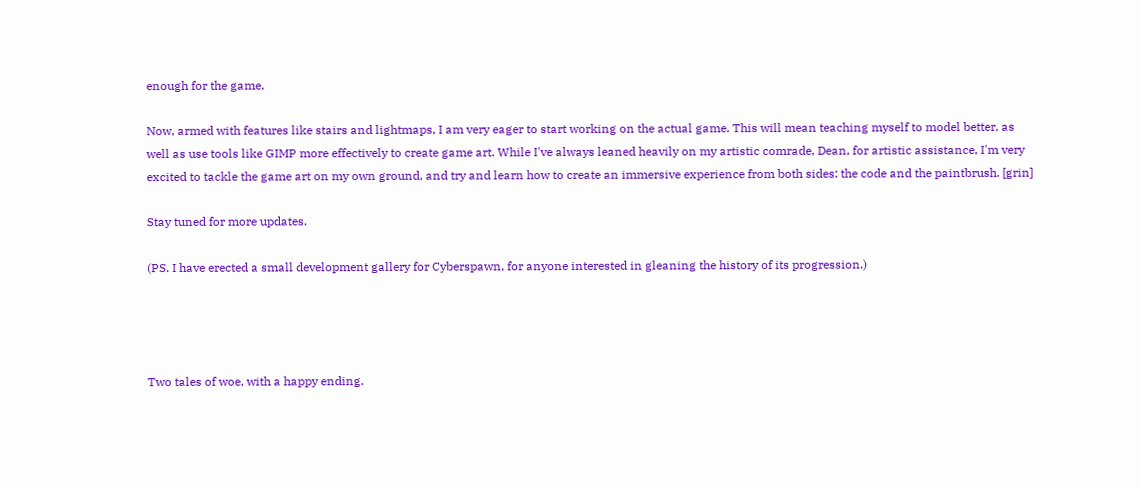enough for the game.

Now, armed with features like stairs and lightmaps, I am very eager to start working on the actual game. This will mean teaching myself to model better, as well as use tools like GIMP more effectively to create game art. While I've always leaned heavily on my artistic comrade, Dean, for artistic assistance, I'm very excited to tackle the game art on my own ground, and try and learn how to create an immersive experience from both sides: the code and the paintbrush. [grin]

Stay tuned for more updates.

(PS. I have erected a small development gallery for Cyberspawn, for anyone interested in gleaning the history of its progression.)




Two tales of woe, with a happy ending.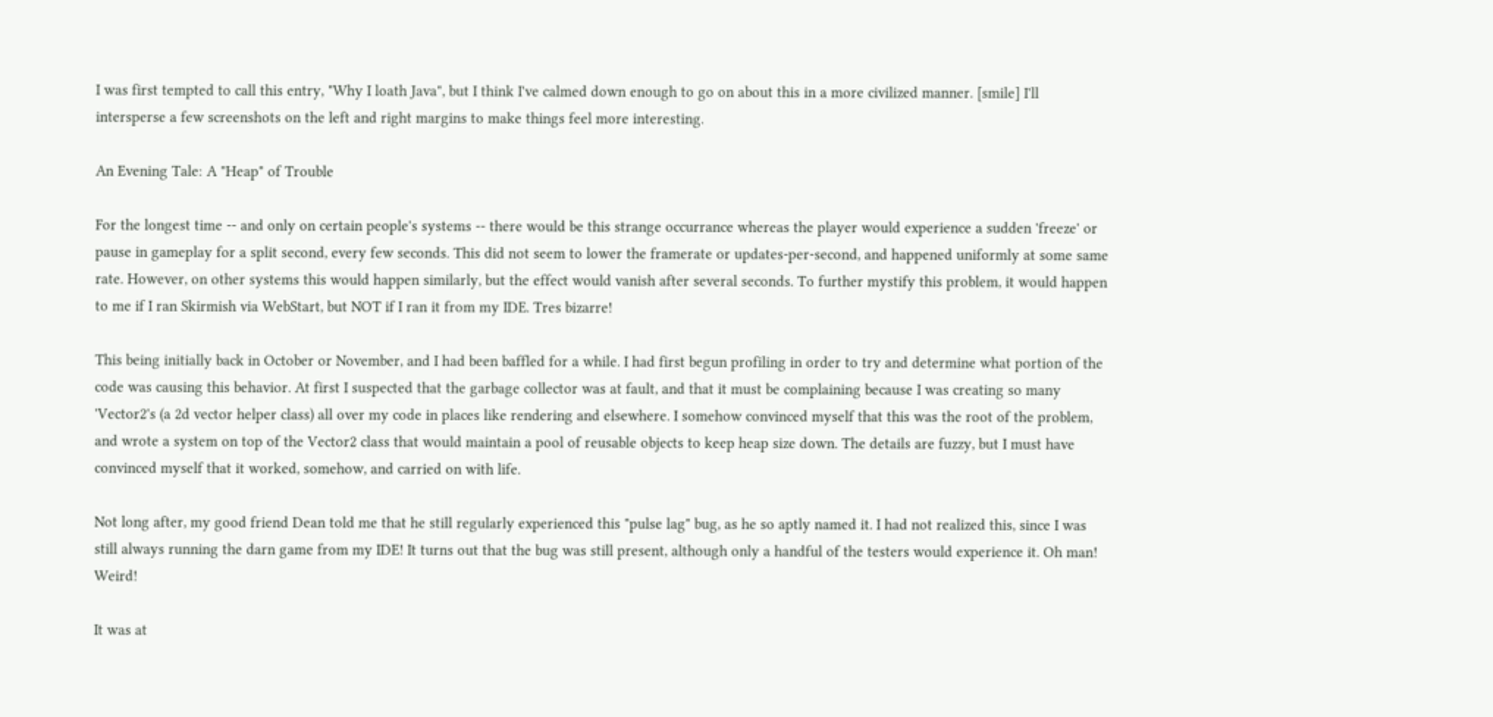I was first tempted to call this entry, "Why I loath Java", but I think I've calmed down enough to go on about this in a more civilized manner. [smile] I'll intersperse a few screenshots on the left and right margins to make things feel more interesting.

An Evening Tale: A "Heap" of Trouble

For the longest time -- and only on certain people's systems -- there would be this strange occurrance whereas the player would experience a sudden 'freeze' or pause in gameplay for a split second, every few seconds. This did not seem to lower the framerate or updates-per-second, and happened uniformly at some same rate. However, on other systems this would happen similarly, but the effect would vanish after several seconds. To further mystify this problem, it would happen to me if I ran Skirmish via WebStart, but NOT if I ran it from my IDE. Tres bizarre!

This being initially back in October or November, and I had been baffled for a while. I had first begun profiling in order to try and determine what portion of the code was causing this behavior. At first I suspected that the garbage collector was at fault, and that it must be complaining because I was creating so many 'Vector2's (a 2d vector helper class) all over my code in places like rendering and elsewhere. I somehow convinced myself that this was the root of the problem, and wrote a system on top of the Vector2 class that would maintain a pool of reusable objects to keep heap size down. The details are fuzzy, but I must have convinced myself that it worked, somehow, and carried on with life.

Not long after, my good friend Dean told me that he still regularly experienced this "pulse lag" bug, as he so aptly named it. I had not realized this, since I was still always running the darn game from my IDE! It turns out that the bug was still present, although only a handful of the testers would experience it. Oh man! Weird!

It was at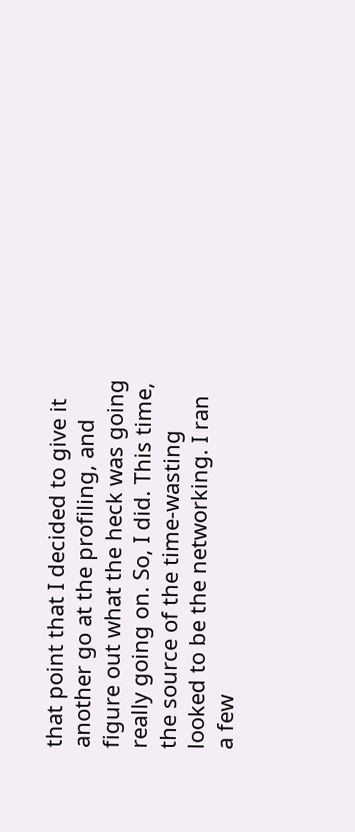that point that I decided to give it another go at the profiling, and figure out what the heck was going really going on. So, I did. This time, the source of the time-wasting looked to be the networking. I ran a few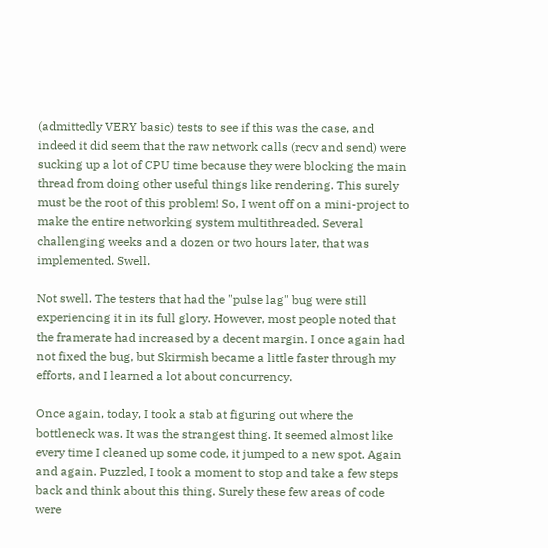(admittedly VERY basic) tests to see if this was the case, and indeed it did seem that the raw network calls (recv and send) were sucking up a lot of CPU time because they were blocking the main thread from doing other useful things like rendering. This surely must be the root of this problem! So, I went off on a mini-project to make the entire networking system multithreaded. Several challenging weeks and a dozen or two hours later, that was implemented. Swell.

Not swell. The testers that had the "pulse lag" bug were still experiencing it in its full glory. However, most people noted that the framerate had increased by a decent margin. I once again had not fixed the bug, but Skirmish became a little faster through my efforts, and I learned a lot about concurrency.

Once again, today, I took a stab at figuring out where the bottleneck was. It was the strangest thing. It seemed almost like every time I cleaned up some code, it jumped to a new spot. Again and again. Puzzled, I took a moment to stop and take a few steps back and think about this thing. Surely these few areas of code were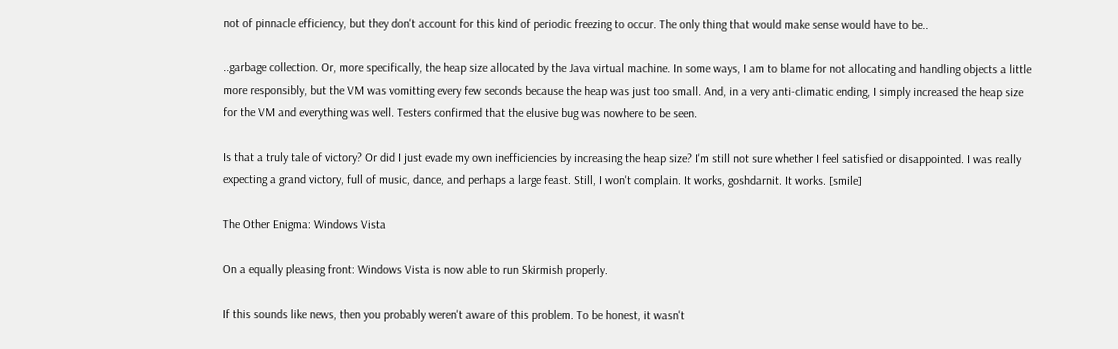not of pinnacle efficiency, but they don't account for this kind of periodic freezing to occur. The only thing that would make sense would have to be..

..garbage collection. Or, more specifically, the heap size allocated by the Java virtual machine. In some ways, I am to blame for not allocating and handling objects a little more responsibly, but the VM was vomitting every few seconds because the heap was just too small. And, in a very anti-climatic ending, I simply increased the heap size for the VM and everything was well. Testers confirmed that the elusive bug was nowhere to be seen.

Is that a truly tale of victory? Or did I just evade my own inefficiencies by increasing the heap size? I'm still not sure whether I feel satisfied or disappointed. I was really expecting a grand victory, full of music, dance, and perhaps a large feast. Still, I won't complain. It works, goshdarnit. It works. [smile]

The Other Enigma: Windows Vista

On a equally pleasing front: Windows Vista is now able to run Skirmish properly.

If this sounds like news, then you probably weren't aware of this problem. To be honest, it wasn't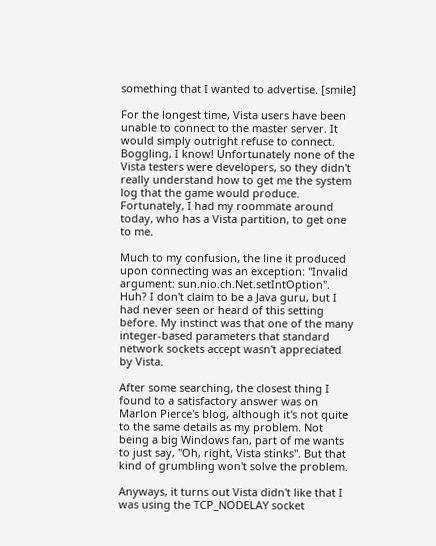something that I wanted to advertise. [smile]

For the longest time, Vista users have been unable to connect to the master server. It would simply outright refuse to connect. Boggling, I know! Unfortunately none of the Vista testers were developers, so they didn't really understand how to get me the system log that the game would produce. Fortunately, I had my roommate around today, who has a Vista partition, to get one to me.

Much to my confusion, the line it produced upon connecting was an exception: "Invalid argument: sun.nio.ch.Net.setIntOption". Huh? I don't claim to be a Java guru, but I had never seen or heard of this setting before. My instinct was that one of the many integer-based parameters that standard network sockets accept wasn't appreciated by Vista.

After some searching, the closest thing I found to a satisfactory answer was on Marlon Pierce's blog, although it's not quite to the same details as my problem. Not being a big Windows fan, part of me wants to just say, "Oh, right, Vista stinks". But that kind of grumbling won't solve the problem.

Anyways, it turns out Vista didn't like that I was using the TCP_NODELAY socket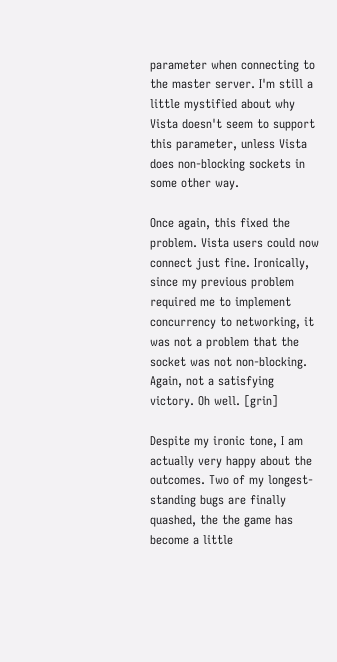parameter when connecting to the master server. I'm still a little mystified about why Vista doesn't seem to support this parameter, unless Vista does non-blocking sockets in some other way.

Once again, this fixed the problem. Vista users could now connect just fine. Ironically, since my previous problem required me to implement concurrency to networking, it was not a problem that the socket was not non-blocking. Again, not a satisfying victory. Oh well. [grin]

Despite my ironic tone, I am actually very happy about the outcomes. Two of my longest-standing bugs are finally quashed, the the game has become a little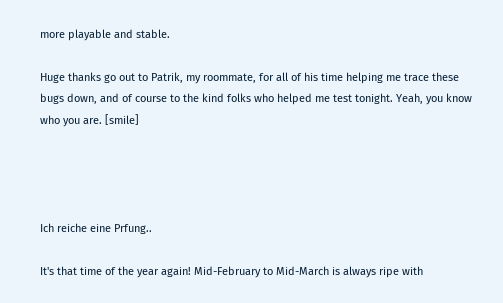more playable and stable.

Huge thanks go out to Patrik, my roommate, for all of his time helping me trace these bugs down, and of course to the kind folks who helped me test tonight. Yeah, you know who you are. [smile]




Ich reiche eine Prfung..

It's that time of the year again! Mid-February to Mid-March is always ripe with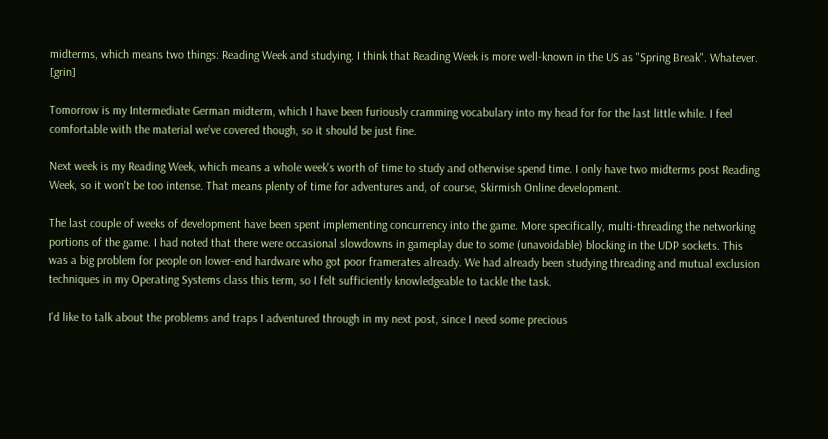midterms, which means two things: Reading Week and studying. I think that Reading Week is more well-known in the US as "Spring Break". Whatever. [grin]

Tomorrow is my Intermediate German midterm, which I have been furiously cramming vocabulary into my head for for the last little while. I feel comfortable with the material we've covered though, so it should be just fine.

Next week is my Reading Week, which means a whole week's worth of time to study and otherwise spend time. I only have two midterms post Reading Week, so it won't be too intense. That means plenty of time for adventures and, of course, Skirmish Online development.

The last couple of weeks of development have been spent implementing concurrency into the game. More specifically, multi-threading the networking portions of the game. I had noted that there were occasional slowdowns in gameplay due to some (unavoidable) blocking in the UDP sockets. This was a big problem for people on lower-end hardware who got poor framerates already. We had already been studying threading and mutual exclusion techniques in my Operating Systems class this term, so I felt sufficiently knowledgeable to tackle the task.

I'd like to talk about the problems and traps I adventured through in my next post, since I need some precious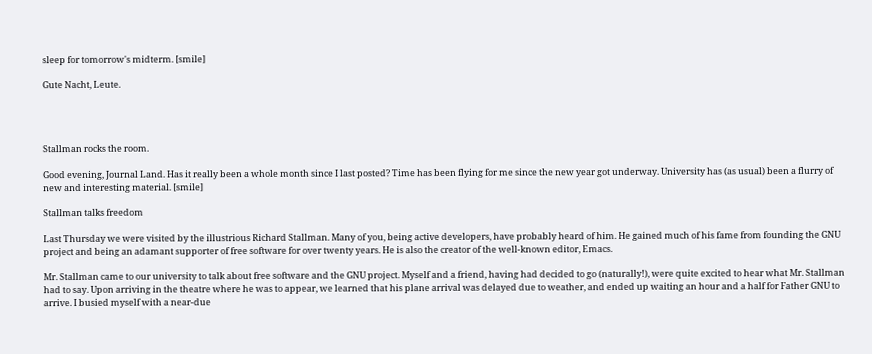sleep for tomorrow's midterm. [smile]

Gute Nacht, Leute.




Stallman rocks the room.

Good evening, Journal Land. Has it really been a whole month since I last posted? Time has been flying for me since the new year got underway. University has (as usual) been a flurry of new and interesting material. [smile]

Stallman talks freedom

Last Thursday we were visited by the illustrious Richard Stallman. Many of you, being active developers, have probably heard of him. He gained much of his fame from founding the GNU project and being an adamant supporter of free software for over twenty years. He is also the creator of the well-known editor, Emacs.

Mr. Stallman came to our university to talk about free software and the GNU project. Myself and a friend, having had decided to go (naturally!), were quite excited to hear what Mr. Stallman had to say. Upon arriving in the theatre where he was to appear, we learned that his plane arrival was delayed due to weather, and ended up waiting an hour and a half for Father GNU to arrive. I busied myself with a near-due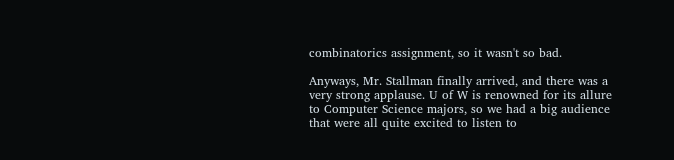combinatorics assignment, so it wasn't so bad.

Anyways, Mr. Stallman finally arrived, and there was a very strong applause. U of W is renowned for its allure to Computer Science majors, so we had a big audience that were all quite excited to listen to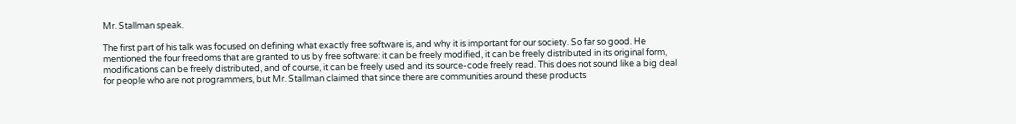Mr. Stallman speak.

The first part of his talk was focused on defining what exactly free software is, and why it is important for our society. So far so good. He mentioned the four freedoms that are granted to us by free software: it can be freely modified, it can be freely distributed in its original form, modifications can be freely distributed, and of course, it can be freely used and its source-code freely read. This does not sound like a big deal for people who are not programmers, but Mr. Stallman claimed that since there are communities around these products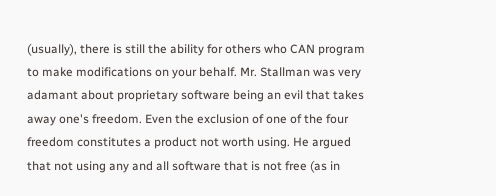(usually), there is still the ability for others who CAN program to make modifications on your behalf. Mr. Stallman was very adamant about proprietary software being an evil that takes away one's freedom. Even the exclusion of one of the four freedom constitutes a product not worth using. He argued that not using any and all software that is not free (as in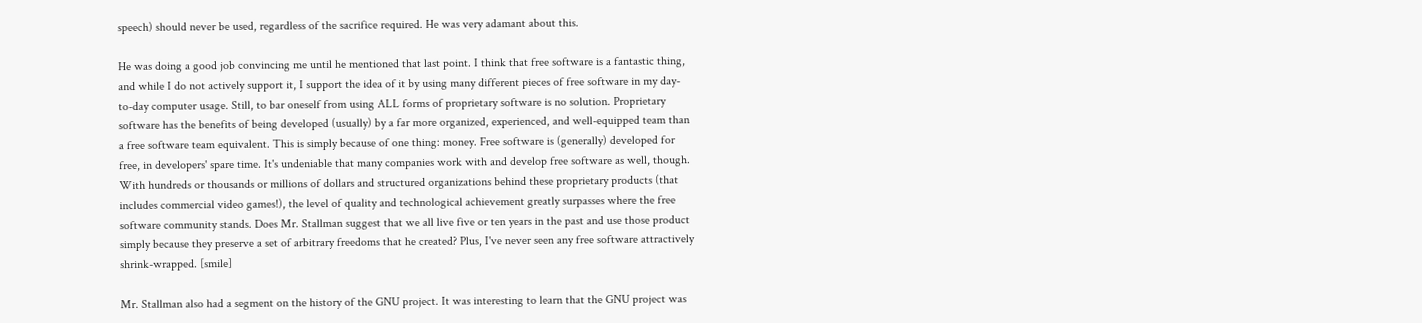speech) should never be used, regardless of the sacrifice required. He was very adamant about this.

He was doing a good job convincing me until he mentioned that last point. I think that free software is a fantastic thing, and while I do not actively support it, I support the idea of it by using many different pieces of free software in my day-to-day computer usage. Still, to bar oneself from using ALL forms of proprietary software is no solution. Proprietary software has the benefits of being developed (usually) by a far more organized, experienced, and well-equipped team than a free software team equivalent. This is simply because of one thing: money. Free software is (generally) developed for free, in developers' spare time. It's undeniable that many companies work with and develop free software as well, though. With hundreds or thousands or millions of dollars and structured organizations behind these proprietary products (that includes commercial video games!), the level of quality and technological achievement greatly surpasses where the free software community stands. Does Mr. Stallman suggest that we all live five or ten years in the past and use those product simply because they preserve a set of arbitrary freedoms that he created? Plus, I've never seen any free software attractively shrink-wrapped. [smile]

Mr. Stallman also had a segment on the history of the GNU project. It was interesting to learn that the GNU project was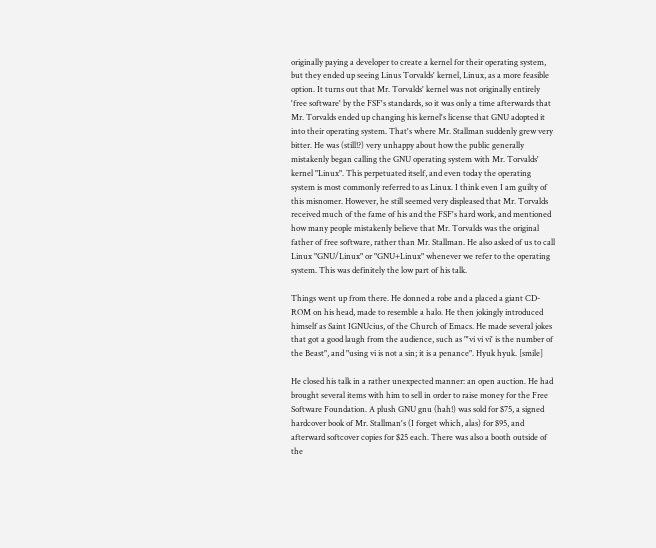originally paying a developer to create a kernel for their operating system, but they ended up seeing Linus Torvalds' kernel, Linux, as a more feasible option. It turns out that Mr. Torvalds' kernel was not originally entirely 'free software' by the FSF's standards, so it was only a time afterwards that Mr. Torvalds ended up changing his kernel's license that GNU adopted it into their operating system. That's where Mr. Stallman suddenly grew very bitter. He was (still!?) very unhappy about how the public generally mistakenly began calling the GNU operating system with Mr. Torvalds' kernel "Linux". This perpetuated itself, and even today the operating system is most commonly referred to as Linux. I think even I am guilty of this misnomer. However, he still seemed very displeased that Mr. Torvalds received much of the fame of his and the FSF's hard work, and mentioned how many people mistakenly believe that Mr. Torvalds was the original father of free software, rather than Mr. Stallman. He also asked of us to call Linux "GNU/Linux" or "GNU+Linux" whenever we refer to the operating system. This was definitely the low part of his talk.

Things went up from there. He donned a robe and a placed a giant CD-ROM on his head, made to resemble a halo. He then jokingly introduced himself as Saint IGNUcius, of the Church of Emacs. He made several jokes that got a good laugh from the audience, such as "'vi vi vi' is the number of the Beast", and "using vi is not a sin; it is a penance". Hyuk hyuk. [smile]

He closed his talk in a rather unexpected manner: an open auction. He had brought several items with him to sell in order to raise money for the Free Software Foundation. A plush GNU gnu (hah!) was sold for $75, a signed hardcover book of Mr. Stallman's (I forget which, alas) for $95, and afterward softcover copies for $25 each. There was also a booth outside of the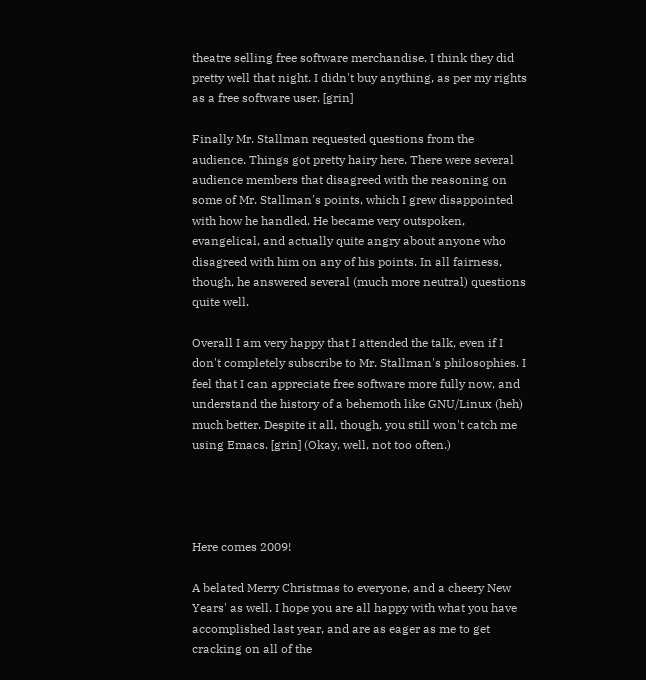theatre selling free software merchandise. I think they did pretty well that night. I didn't buy anything, as per my rights as a free software user. [grin]

Finally Mr. Stallman requested questions from the audience. Things got pretty hairy here. There were several audience members that disagreed with the reasoning on some of Mr. Stallman's points, which I grew disappointed with how he handled. He became very outspoken, evangelical, and actually quite angry about anyone who disagreed with him on any of his points. In all fairness, though, he answered several (much more neutral) questions quite well.

Overall I am very happy that I attended the talk, even if I don't completely subscribe to Mr. Stallman's philosophies. I feel that I can appreciate free software more fully now, and understand the history of a behemoth like GNU/Linux (heh) much better. Despite it all, though, you still won't catch me using Emacs. [grin] (Okay, well, not too often.)




Here comes 2009!

A belated Merry Christmas to everyone, and a cheery New Years' as well. I hope you are all happy with what you have accomplished last year, and are as eager as me to get cracking on all of the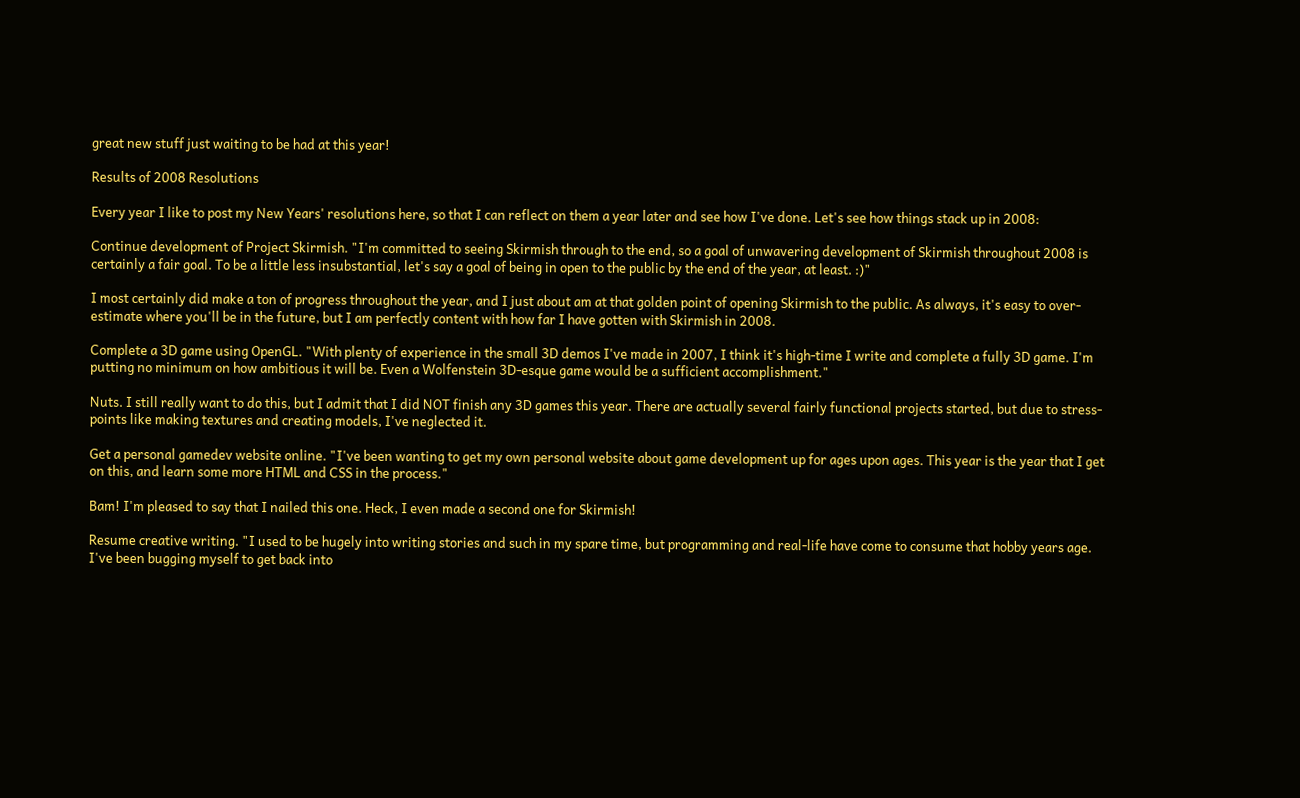great new stuff just waiting to be had at this year!

Results of 2008 Resolutions

Every year I like to post my New Years' resolutions here, so that I can reflect on them a year later and see how I've done. Let's see how things stack up in 2008:

Continue development of Project Skirmish. "I'm committed to seeing Skirmish through to the end, so a goal of unwavering development of Skirmish throughout 2008 is certainly a fair goal. To be a little less insubstantial, let's say a goal of being in open to the public by the end of the year, at least. :)"

I most certainly did make a ton of progress throughout the year, and I just about am at that golden point of opening Skirmish to the public. As always, it's easy to over-estimate where you'll be in the future, but I am perfectly content with how far I have gotten with Skirmish in 2008.

Complete a 3D game using OpenGL. "With plenty of experience in the small 3D demos I've made in 2007, I think it's high-time I write and complete a fully 3D game. I'm putting no minimum on how ambitious it will be. Even a Wolfenstein 3D-esque game would be a sufficient accomplishment."

Nuts. I still really want to do this, but I admit that I did NOT finish any 3D games this year. There are actually several fairly functional projects started, but due to stress-points like making textures and creating models, I've neglected it.

Get a personal gamedev website online. "I've been wanting to get my own personal website about game development up for ages upon ages. This year is the year that I get on this, and learn some more HTML and CSS in the process."

Bam! I'm pleased to say that I nailed this one. Heck, I even made a second one for Skirmish!

Resume creative writing. "I used to be hugely into writing stories and such in my spare time, but programming and real-life have come to consume that hobby years age. I've been bugging myself to get back into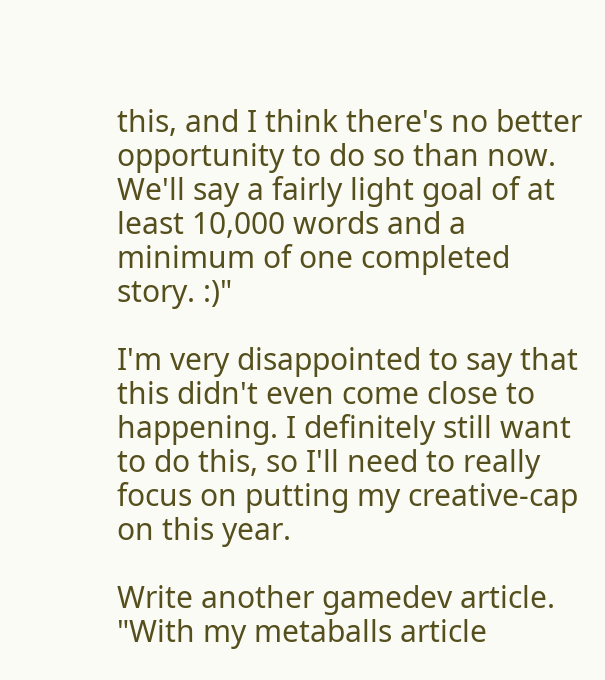this, and I think there's no better opportunity to do so than now. We'll say a fairly light goal of at least 10,000 words and a minimum of one completed story. :)"

I'm very disappointed to say that this didn't even come close to happening. I definitely still want to do this, so I'll need to really focus on putting my creative-cap on this year.

Write another gamedev article. "With my metaballs article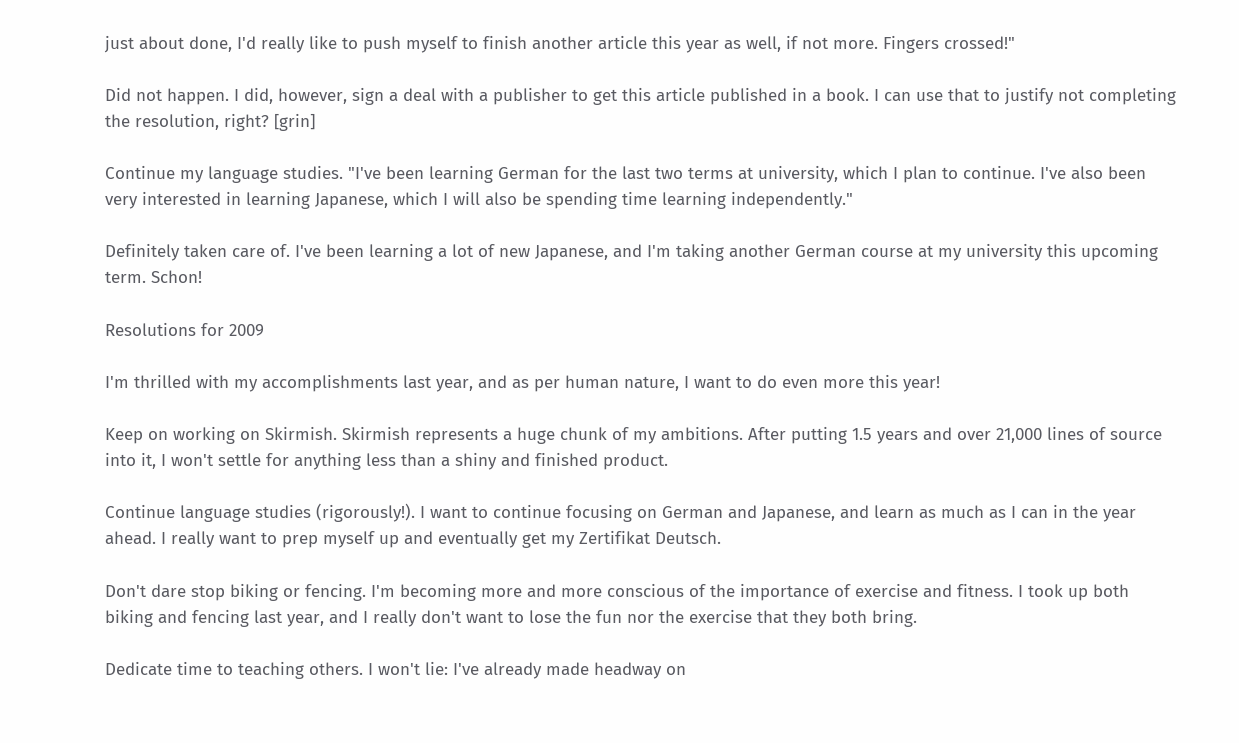just about done, I'd really like to push myself to finish another article this year as well, if not more. Fingers crossed!"

Did not happen. I did, however, sign a deal with a publisher to get this article published in a book. I can use that to justify not completing the resolution, right? [grin]

Continue my language studies. "I've been learning German for the last two terms at university, which I plan to continue. I've also been very interested in learning Japanese, which I will also be spending time learning independently."

Definitely taken care of. I've been learning a lot of new Japanese, and I'm taking another German course at my university this upcoming term. Schon!

Resolutions for 2009

I'm thrilled with my accomplishments last year, and as per human nature, I want to do even more this year!

Keep on working on Skirmish. Skirmish represents a huge chunk of my ambitions. After putting 1.5 years and over 21,000 lines of source into it, I won't settle for anything less than a shiny and finished product.

Continue language studies (rigorously!). I want to continue focusing on German and Japanese, and learn as much as I can in the year ahead. I really want to prep myself up and eventually get my Zertifikat Deutsch.

Don't dare stop biking or fencing. I'm becoming more and more conscious of the importance of exercise and fitness. I took up both biking and fencing last year, and I really don't want to lose the fun nor the exercise that they both bring.

Dedicate time to teaching others. I won't lie: I've already made headway on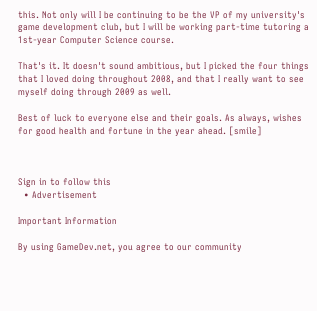this. Not only will I be continuing to be the VP of my university's game development club, but I will be working part-time tutoring a 1st-year Computer Science course.

That's it. It doesn't sound ambitious, but I picked the four things that I loved doing throughout 2008, and that I really want to see myself doing through 2009 as well.

Best of luck to everyone else and their goals. As always, wishes for good health and fortune in the year ahead. [smile]



Sign in to follow this
  • Advertisement

Important Information

By using GameDev.net, you agree to our community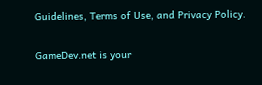Guidelines, Terms of Use, and Privacy Policy.

GameDev.net is your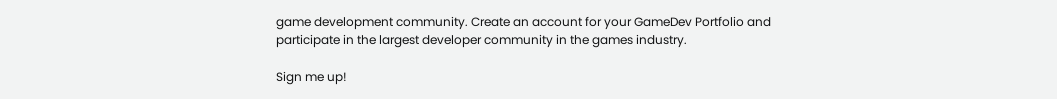game development community. Create an account for your GameDev Portfolio and participate in the largest developer community in the games industry.

Sign me up!